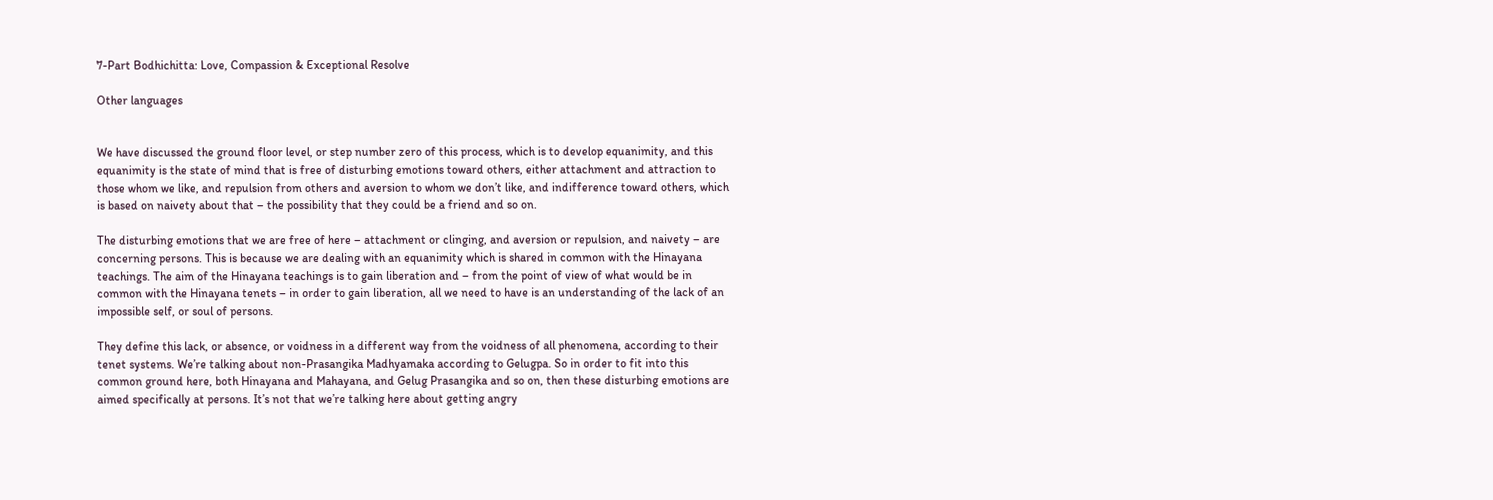7-Part Bodhichitta: Love, Compassion & Exceptional Resolve

Other languages


We have discussed the ground floor level, or step number zero of this process, which is to develop equanimity, and this equanimity is the state of mind that is free of disturbing emotions toward others, either attachment and attraction to those whom we like, and repulsion from others and aversion to whom we don’t like, and indifference toward others, which is based on naivety about that – the possibility that they could be a friend and so on.

The disturbing emotions that we are free of here – attachment or clinging, and aversion or repulsion, and naivety – are concerning persons. This is because we are dealing with an equanimity which is shared in common with the Hinayana teachings. The aim of the Hinayana teachings is to gain liberation and – from the point of view of what would be in common with the Hinayana tenets – in order to gain liberation, all we need to have is an understanding of the lack of an impossible self, or soul of persons.

They define this lack, or absence, or voidness in a different way from the voidness of all phenomena, according to their tenet systems. We’re talking about non-Prasangika Madhyamaka according to Gelugpa. So in order to fit into this common ground here, both Hinayana and Mahayana, and Gelug Prasangika and so on, then these disturbing emotions are aimed specifically at persons. It’s not that we’re talking here about getting angry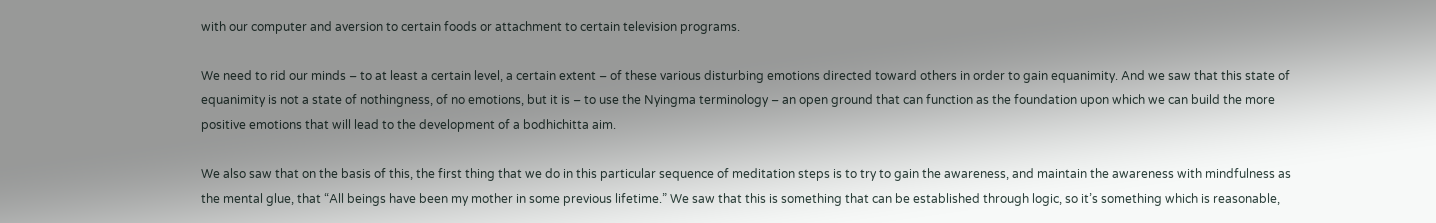with our computer and aversion to certain foods or attachment to certain television programs.

We need to rid our minds – to at least a certain level, a certain extent – of these various disturbing emotions directed toward others in order to gain equanimity. And we saw that this state of equanimity is not a state of nothingness, of no emotions, but it is – to use the Nyingma terminology – an open ground that can function as the foundation upon which we can build the more positive emotions that will lead to the development of a bodhichitta aim.

We also saw that on the basis of this, the first thing that we do in this particular sequence of meditation steps is to try to gain the awareness, and maintain the awareness with mindfulness as the mental glue, that “All beings have been my mother in some previous lifetime.” We saw that this is something that can be established through logic, so it’s something which is reasonable,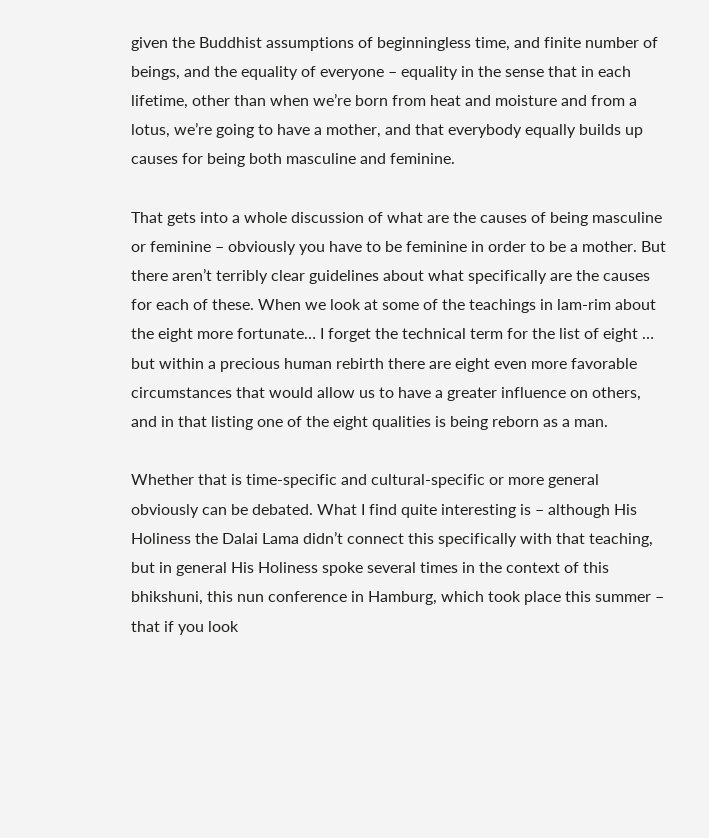given the Buddhist assumptions of beginningless time, and finite number of beings, and the equality of everyone – equality in the sense that in each lifetime, other than when we’re born from heat and moisture and from a lotus, we’re going to have a mother, and that everybody equally builds up causes for being both masculine and feminine.

That gets into a whole discussion of what are the causes of being masculine or feminine – obviously you have to be feminine in order to be a mother. But there aren’t terribly clear guidelines about what specifically are the causes for each of these. When we look at some of the teachings in lam-rim about the eight more fortunate… I forget the technical term for the list of eight … but within a precious human rebirth there are eight even more favorable circumstances that would allow us to have a greater influence on others, and in that listing one of the eight qualities is being reborn as a man.

Whether that is time-specific and cultural-specific or more general obviously can be debated. What I find quite interesting is – although His Holiness the Dalai Lama didn’t connect this specifically with that teaching, but in general His Holiness spoke several times in the context of this bhikshuni, this nun conference in Hamburg, which took place this summer – that if you look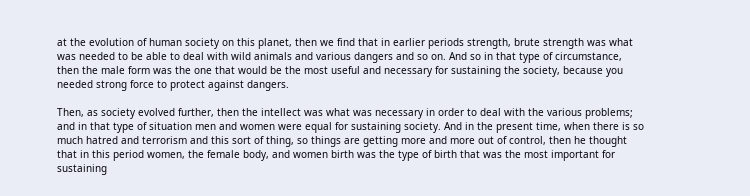at the evolution of human society on this planet, then we find that in earlier periods strength, brute strength was what was needed to be able to deal with wild animals and various dangers and so on. And so in that type of circumstance, then the male form was the one that would be the most useful and necessary for sustaining the society, because you needed strong force to protect against dangers.

Then, as society evolved further, then the intellect was what was necessary in order to deal with the various problems; and in that type of situation men and women were equal for sustaining society. And in the present time, when there is so much hatred and terrorism and this sort of thing, so things are getting more and more out of control, then he thought that in this period women, the female body, and women birth was the type of birth that was the most important for sustaining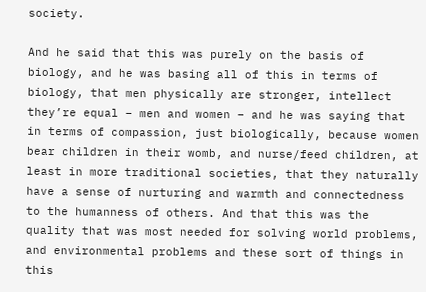society.

And he said that this was purely on the basis of biology, and he was basing all of this in terms of biology, that men physically are stronger, intellect they’re equal – men and women – and he was saying that in terms of compassion, just biologically, because women bear children in their womb, and nurse/feed children, at least in more traditional societies, that they naturally have a sense of nurturing and warmth and connectedness to the humanness of others. And that this was the quality that was most needed for solving world problems, and environmental problems and these sort of things in this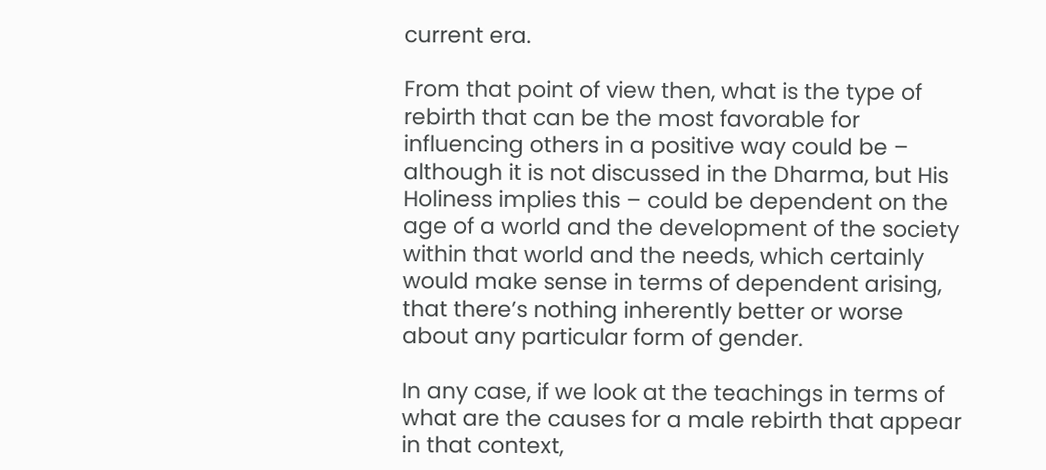current era.

From that point of view then, what is the type of rebirth that can be the most favorable for influencing others in a positive way could be – although it is not discussed in the Dharma, but His Holiness implies this – could be dependent on the age of a world and the development of the society within that world and the needs, which certainly would make sense in terms of dependent arising, that there’s nothing inherently better or worse about any particular form of gender.

In any case, if we look at the teachings in terms of what are the causes for a male rebirth that appear in that context,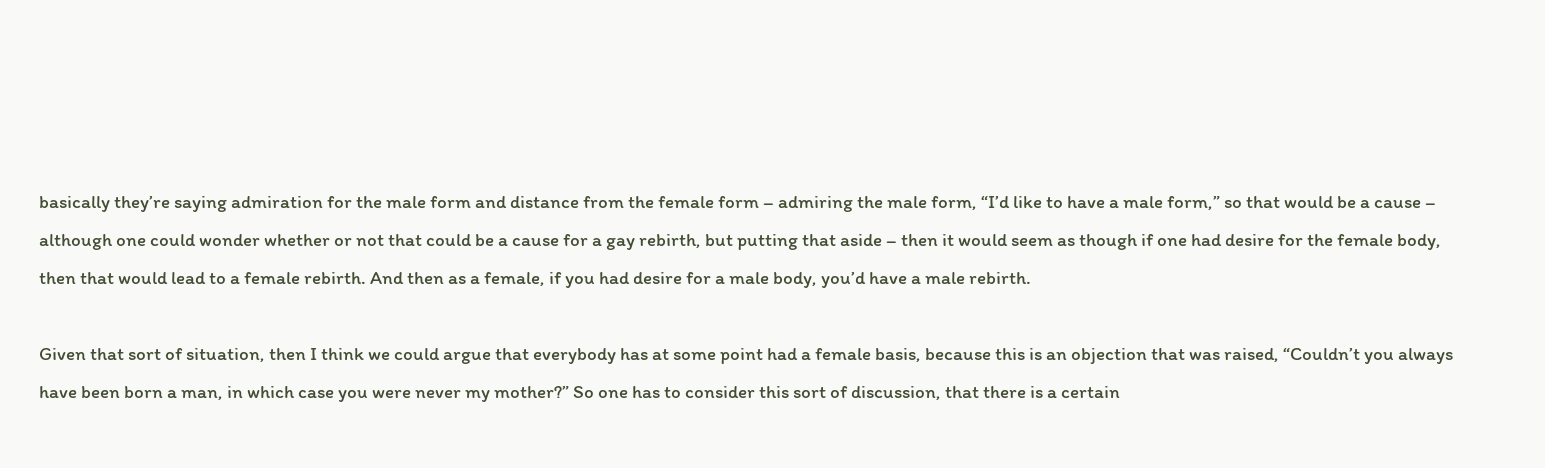basically they’re saying admiration for the male form and distance from the female form – admiring the male form, “I’d like to have a male form,” so that would be a cause – although one could wonder whether or not that could be a cause for a gay rebirth, but putting that aside – then it would seem as though if one had desire for the female body, then that would lead to a female rebirth. And then as a female, if you had desire for a male body, you’d have a male rebirth.

Given that sort of situation, then I think we could argue that everybody has at some point had a female basis, because this is an objection that was raised, “Couldn’t you always have been born a man, in which case you were never my mother?” So one has to consider this sort of discussion, that there is a certain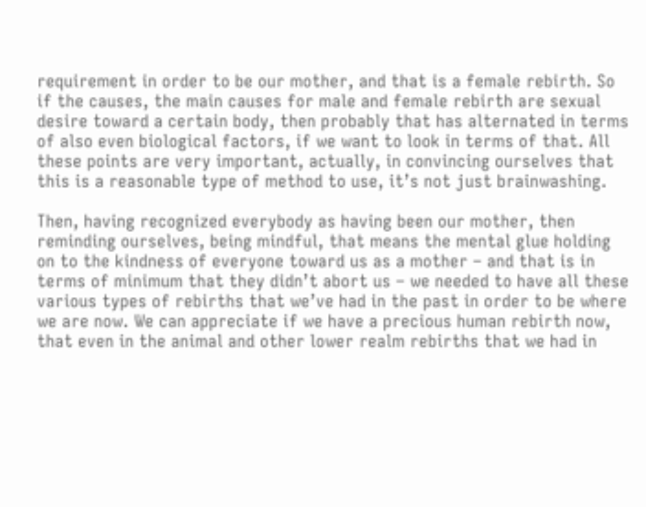requirement in order to be our mother, and that is a female rebirth. So if the causes, the main causes for male and female rebirth are sexual desire toward a certain body, then probably that has alternated in terms of also even biological factors, if we want to look in terms of that. All these points are very important, actually, in convincing ourselves that this is a reasonable type of method to use, it’s not just brainwashing.

Then, having recognized everybody as having been our mother, then reminding ourselves, being mindful, that means the mental glue holding on to the kindness of everyone toward us as a mother – and that is in terms of minimum that they didn’t abort us – we needed to have all these various types of rebirths that we’ve had in the past in order to be where we are now. We can appreciate if we have a precious human rebirth now, that even in the animal and other lower realm rebirths that we had in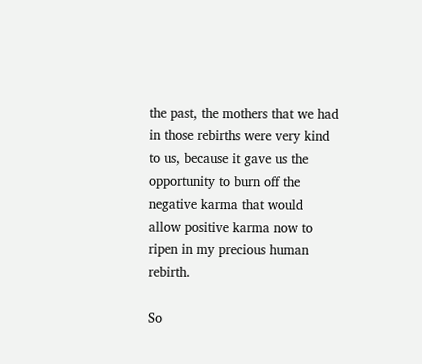the past, the mothers that we had in those rebirths were very kind to us, because it gave us the opportunity to burn off the negative karma that would allow positive karma now to ripen in my precious human rebirth.

So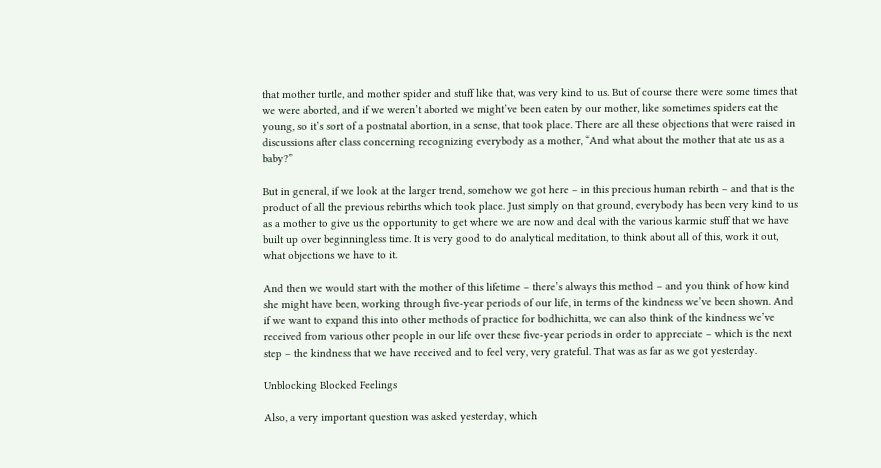that mother turtle, and mother spider and stuff like that, was very kind to us. But of course there were some times that we were aborted, and if we weren’t aborted we might’ve been eaten by our mother, like sometimes spiders eat the young, so it’s sort of a postnatal abortion, in a sense, that took place. There are all these objections that were raised in discussions after class concerning recognizing everybody as a mother, “And what about the mother that ate us as a baby?”

But in general, if we look at the larger trend, somehow we got here – in this precious human rebirth – and that is the product of all the previous rebirths which took place. Just simply on that ground, everybody has been very kind to us as a mother to give us the opportunity to get where we are now and deal with the various karmic stuff that we have built up over beginningless time. It is very good to do analytical meditation, to think about all of this, work it out, what objections we have to it.

And then we would start with the mother of this lifetime – there’s always this method – and you think of how kind she might have been, working through five-year periods of our life, in terms of the kindness we’ve been shown. And if we want to expand this into other methods of practice for bodhichitta, we can also think of the kindness we’ve received from various other people in our life over these five-year periods in order to appreciate – which is the next step – the kindness that we have received and to feel very, very grateful. That was as far as we got yesterday.

Unblocking Blocked Feelings

Also, a very important question was asked yesterday, which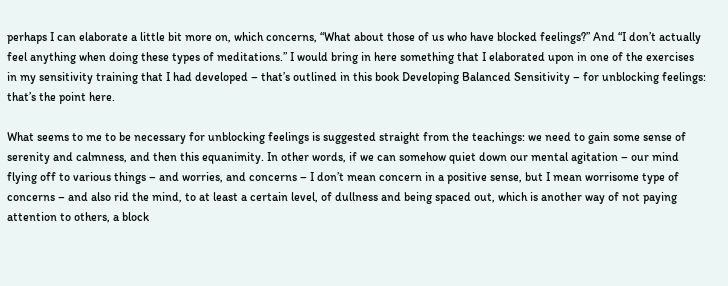perhaps I can elaborate a little bit more on, which concerns, “What about those of us who have blocked feelings?” And “I don’t actually feel anything when doing these types of meditations.” I would bring in here something that I elaborated upon in one of the exercises in my sensitivity training that I had developed – that’s outlined in this book Developing Balanced Sensitivity – for unblocking feelings: that’s the point here.

What seems to me to be necessary for unblocking feelings is suggested straight from the teachings: we need to gain some sense of serenity and calmness, and then this equanimity. In other words, if we can somehow quiet down our mental agitation – our mind flying off to various things – and worries, and concerns – I don’t mean concern in a positive sense, but I mean worrisome type of concerns – and also rid the mind, to at least a certain level, of dullness and being spaced out, which is another way of not paying attention to others, a block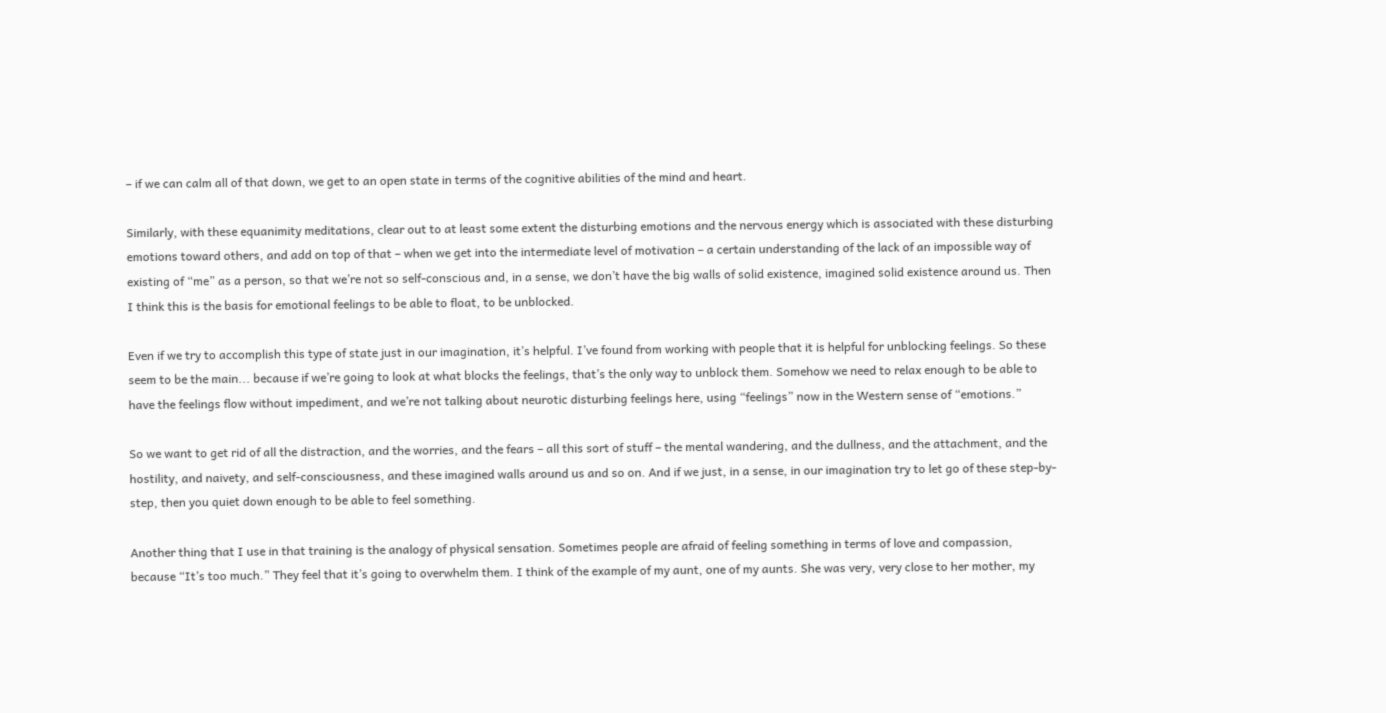– if we can calm all of that down, we get to an open state in terms of the cognitive abilities of the mind and heart.

Similarly, with these equanimity meditations, clear out to at least some extent the disturbing emotions and the nervous energy which is associated with these disturbing emotions toward others, and add on top of that – when we get into the intermediate level of motivation – a certain understanding of the lack of an impossible way of existing of “me” as a person, so that we’re not so self-conscious and, in a sense, we don’t have the big walls of solid existence, imagined solid existence around us. Then I think this is the basis for emotional feelings to be able to float, to be unblocked.

Even if we try to accomplish this type of state just in our imagination, it’s helpful. I’ve found from working with people that it is helpful for unblocking feelings. So these seem to be the main... because if we’re going to look at what blocks the feelings, that’s the only way to unblock them. Somehow we need to relax enough to be able to have the feelings flow without impediment, and we’re not talking about neurotic disturbing feelings here, using “feelings” now in the Western sense of “emotions.”

So we want to get rid of all the distraction, and the worries, and the fears – all this sort of stuff – the mental wandering, and the dullness, and the attachment, and the hostility, and naivety, and self-consciousness, and these imagined walls around us and so on. And if we just, in a sense, in our imagination try to let go of these step-by-step, then you quiet down enough to be able to feel something.

Another thing that I use in that training is the analogy of physical sensation. Sometimes people are afraid of feeling something in terms of love and compassion, because “It’s too much.” They feel that it’s going to overwhelm them. I think of the example of my aunt, one of my aunts. She was very, very close to her mother, my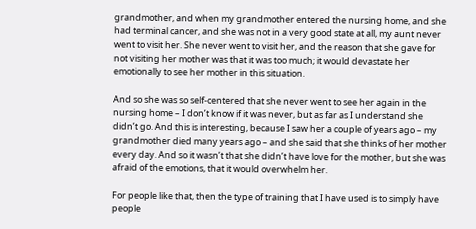grandmother, and when my grandmother entered the nursing home, and she had terminal cancer, and she was not in a very good state at all, my aunt never went to visit her. She never went to visit her, and the reason that she gave for not visiting her mother was that it was too much; it would devastate her emotionally to see her mother in this situation.

And so she was so self-centered that she never went to see her again in the nursing home – I don’t know if it was never, but as far as I understand she didn’t go. And this is interesting, because I saw her a couple of years ago – my grandmother died many years ago – and she said that she thinks of her mother every day. And so it wasn’t that she didn’t have love for the mother, but she was afraid of the emotions, that it would overwhelm her.

For people like that, then the type of training that I have used is to simply have people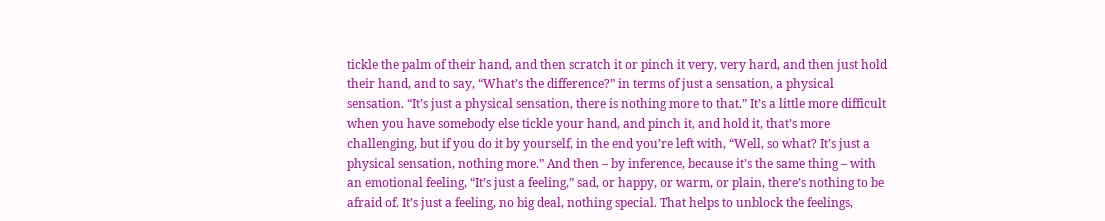tickle the palm of their hand, and then scratch it or pinch it very, very hard, and then just hold their hand, and to say, “What’s the difference?” in terms of just a sensation, a physical sensation. “It’s just a physical sensation, there is nothing more to that.” It’s a little more difficult when you have somebody else tickle your hand, and pinch it, and hold it, that’s more challenging, but if you do it by yourself, in the end you’re left with, “Well, so what? It’s just a physical sensation, nothing more.” And then – by inference, because it’s the same thing – with an emotional feeling, “It’s just a feeling,” sad, or happy, or warm, or plain, there’s nothing to be afraid of. It’s just a feeling, no big deal, nothing special. That helps to unblock the feelings,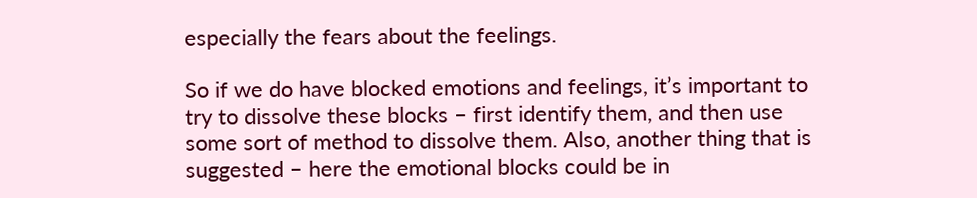especially the fears about the feelings.

So if we do have blocked emotions and feelings, it’s important to try to dissolve these blocks – first identify them, and then use some sort of method to dissolve them. Also, another thing that is suggested – here the emotional blocks could be in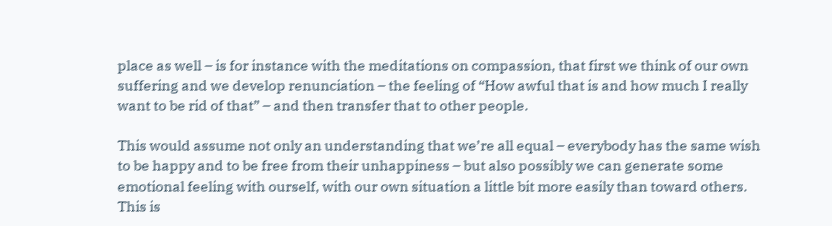place as well – is for instance with the meditations on compassion, that first we think of our own suffering and we develop renunciation – the feeling of “How awful that is and how much I really want to be rid of that” – and then transfer that to other people.

This would assume not only an understanding that we’re all equal – everybody has the same wish to be happy and to be free from their unhappiness – but also possibly we can generate some emotional feeling with ourself, with our own situation a little bit more easily than toward others. This is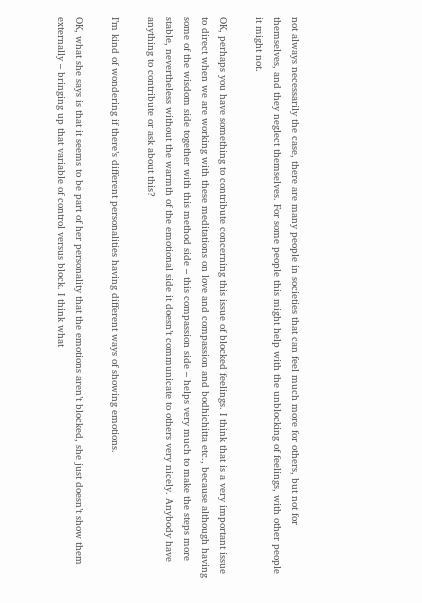not always necessarily the case, there are many people in societies that can feel much more for others, but not for themselves, and they neglect themselves. For some people this might help with the unblocking of feelings, with other people it might not.

OK, perhaps you have something to contribute concerning this issue of blocked feelings. I think that is a very important issue to direct when we are working with these meditations on love and compassion and bodhichitta etc., because although having some of the wisdom side together with this method side – this compassion side – helps very much to make the steps more stable, nevertheless without the warmth of the emotional side it doesn’t communicate to others very nicely. Anybody have anything to contribute or ask about this?

I’m kind of wondering if there’s different personalities having different ways of showing emotions.

OK, what she says is that it seems to be part of her personality that the emotions aren’t blocked, she just doesn’t show them externally – bringing up that variable of control versus block. I think what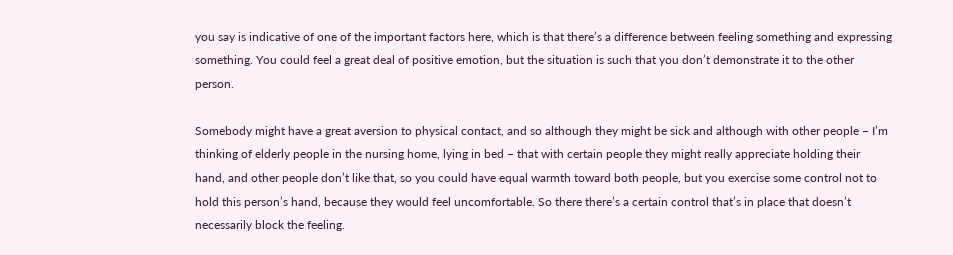you say is indicative of one of the important factors here, which is that there’s a difference between feeling something and expressing something. You could feel a great deal of positive emotion, but the situation is such that you don’t demonstrate it to the other person.

Somebody might have a great aversion to physical contact, and so although they might be sick and although with other people – I’m thinking of elderly people in the nursing home, lying in bed – that with certain people they might really appreciate holding their hand, and other people don’t like that, so you could have equal warmth toward both people, but you exercise some control not to hold this person’s hand, because they would feel uncomfortable. So there there’s a certain control that’s in place that doesn’t necessarily block the feeling.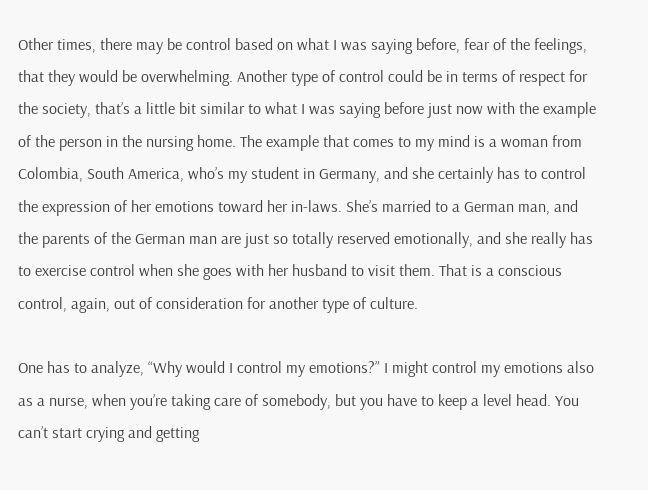Other times, there may be control based on what I was saying before, fear of the feelings, that they would be overwhelming. Another type of control could be in terms of respect for the society, that’s a little bit similar to what I was saying before just now with the example of the person in the nursing home. The example that comes to my mind is a woman from Colombia, South America, who’s my student in Germany, and she certainly has to control the expression of her emotions toward her in-laws. She’s married to a German man, and the parents of the German man are just so totally reserved emotionally, and she really has to exercise control when she goes with her husband to visit them. That is a conscious control, again, out of consideration for another type of culture.

One has to analyze, “Why would I control my emotions?” I might control my emotions also as a nurse, when you’re taking care of somebody, but you have to keep a level head. You can’t start crying and getting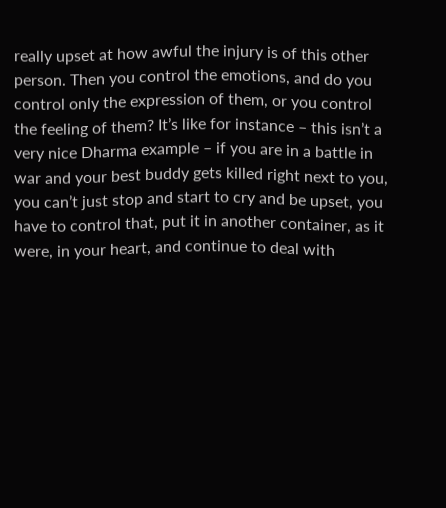really upset at how awful the injury is of this other person. Then you control the emotions, and do you control only the expression of them, or you control the feeling of them? It’s like for instance – this isn’t a very nice Dharma example – if you are in a battle in war and your best buddy gets killed right next to you, you can’t just stop and start to cry and be upset, you have to control that, put it in another container, as it were, in your heart, and continue to deal with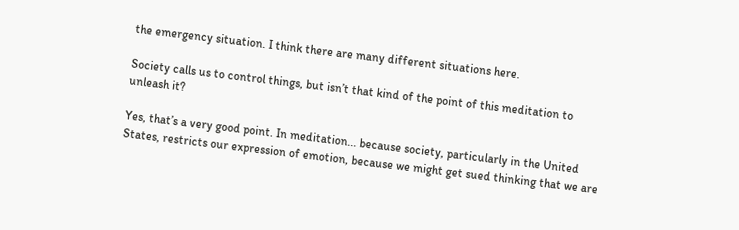the emergency situation. I think there are many different situations here.

Society calls us to control things, but isn’t that kind of the point of this meditation to unleash it?

Yes, that’s a very good point. In meditation... because society, particularly in the United States, restricts our expression of emotion, because we might get sued thinking that we are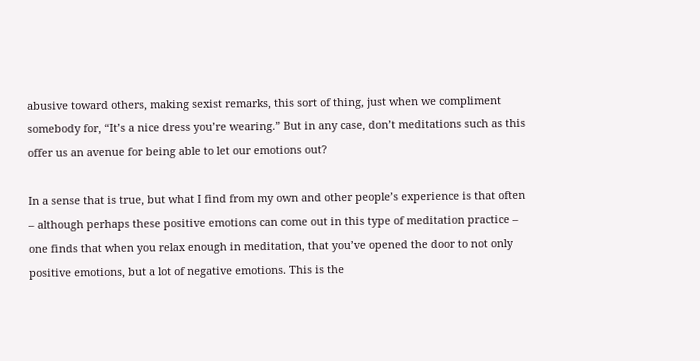abusive toward others, making sexist remarks, this sort of thing, just when we compliment somebody for, “It’s a nice dress you’re wearing.” But in any case, don’t meditations such as this offer us an avenue for being able to let our emotions out?

In a sense that is true, but what I find from my own and other people’s experience is that often – although perhaps these positive emotions can come out in this type of meditation practice – one finds that when you relax enough in meditation, that you’ve opened the door to not only positive emotions, but a lot of negative emotions. This is the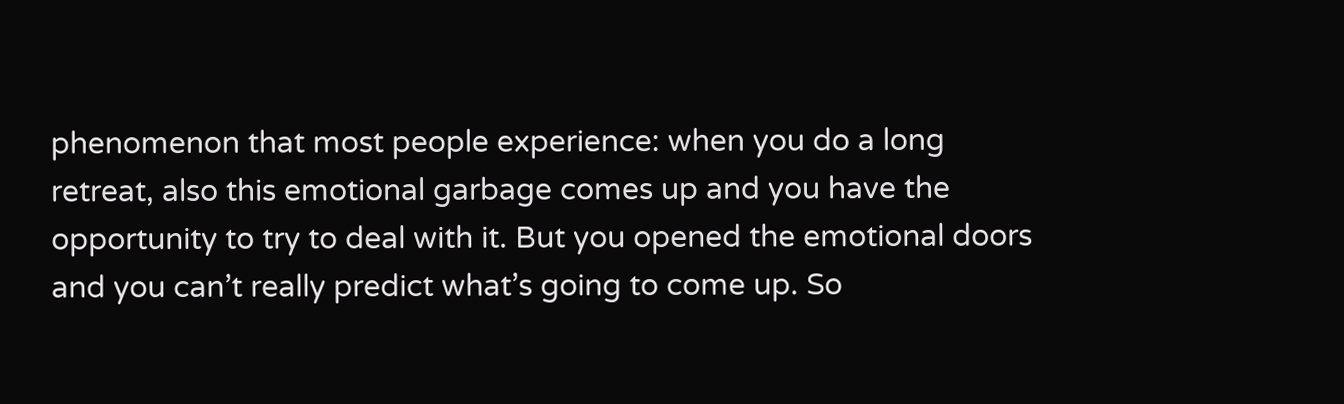phenomenon that most people experience: when you do a long retreat, also this emotional garbage comes up and you have the opportunity to try to deal with it. But you opened the emotional doors and you can’t really predict what’s going to come up. So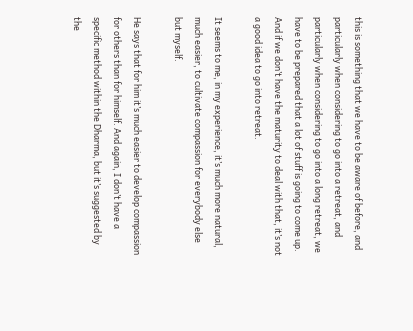this is something that we have to be aware of before, and particularly when considering to go into a retreat, and particularly when considering to go into a long retreat, we have to be prepared that a lot of stuff is going to come up. And if we don’t have the maturity to deal with that, it’s not a good idea to go into retreat.

It seems to me, in my experience, it’s much more natural, much easier, to cultivate compassion for everybody else but myself.

He says that for him it’s much easier to develop compassion for others than for himself. And again, I don’t have a specific method within the Dharma, but it’s suggested by the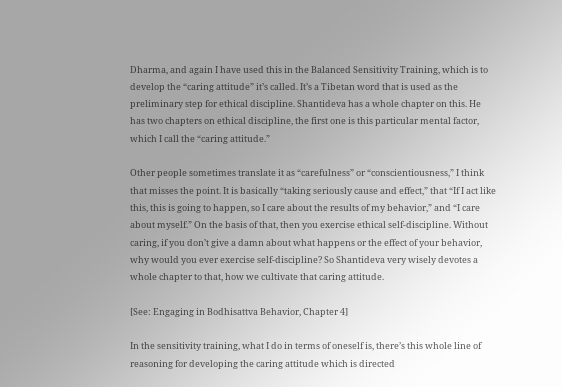Dharma, and again I have used this in the Balanced Sensitivity Training, which is to develop the “caring attitude” it’s called. It’s a Tibetan word that is used as the preliminary step for ethical discipline. Shantideva has a whole chapter on this. He has two chapters on ethical discipline, the first one is this particular mental factor, which I call the “caring attitude.”

Other people sometimes translate it as “carefulness” or “conscientiousness,” I think that misses the point. It is basically “taking seriously cause and effect,” that “If I act like this, this is going to happen, so I care about the results of my behavior,” and “I care about myself.” On the basis of that, then you exercise ethical self-discipline. Without caring, if you don’t give a damn about what happens or the effect of your behavior, why would you ever exercise self-discipline? So Shantideva very wisely devotes a whole chapter to that, how we cultivate that caring attitude.

[See: Engaging in Bodhisattva Behavior, Chapter 4]

In the sensitivity training, what I do in terms of oneself is, there’s this whole line of reasoning for developing the caring attitude which is directed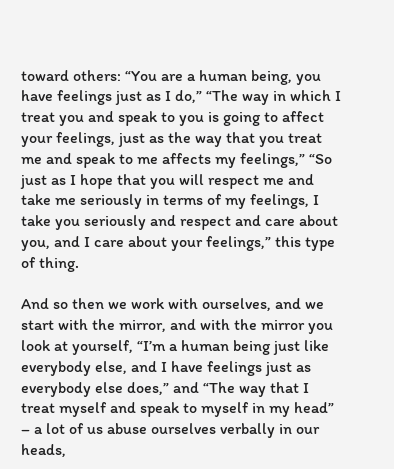toward others: “You are a human being, you have feelings just as I do,” “The way in which I treat you and speak to you is going to affect your feelings, just as the way that you treat me and speak to me affects my feelings,” “So just as I hope that you will respect me and take me seriously in terms of my feelings, I take you seriously and respect and care about you, and I care about your feelings,” this type of thing.

And so then we work with ourselves, and we start with the mirror, and with the mirror you look at yourself, “I’m a human being just like everybody else, and I have feelings just as everybody else does,” and “The way that I treat myself and speak to myself in my head” – a lot of us abuse ourselves verbally in our heads,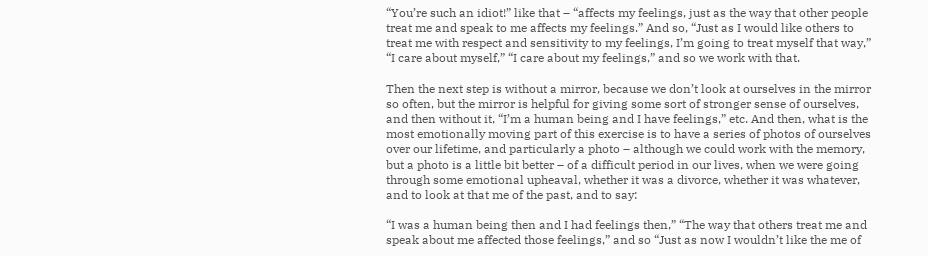“You’re such an idiot!” like that – “affects my feelings, just as the way that other people treat me and speak to me affects my feelings.” And so, “Just as I would like others to treat me with respect and sensitivity to my feelings, I’m going to treat myself that way,” “I care about myself,” “I care about my feelings,” and so we work with that.

Then the next step is without a mirror, because we don’t look at ourselves in the mirror so often, but the mirror is helpful for giving some sort of stronger sense of ourselves, and then without it, “I’m a human being and I have feelings,” etc. And then, what is the most emotionally moving part of this exercise is to have a series of photos of ourselves over our lifetime, and particularly a photo – although we could work with the memory, but a photo is a little bit better – of a difficult period in our lives, when we were going through some emotional upheaval, whether it was a divorce, whether it was whatever, and to look at that me of the past, and to say:

“I was a human being then and I had feelings then,” “The way that others treat me and speak about me affected those feelings,” and so “Just as now I wouldn’t like the me of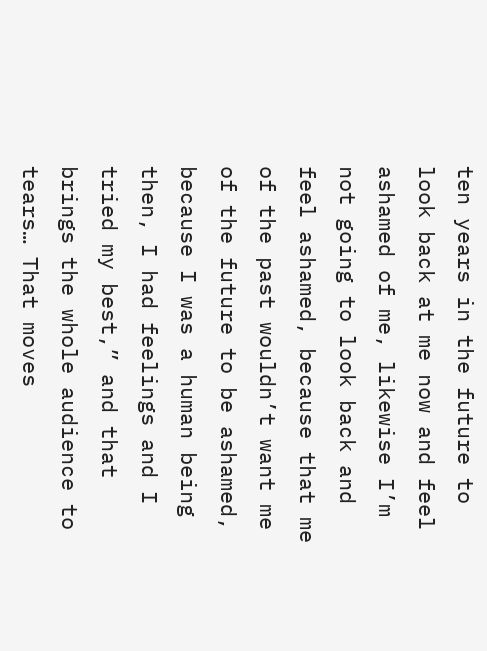ten years in the future to look back at me now and feel ashamed of me, likewise I’m not going to look back and feel ashamed, because that me of the past wouldn’t want me of the future to be ashamed, because I was a human being then, I had feelings and I tried my best,” and that brings the whole audience to tears… That moves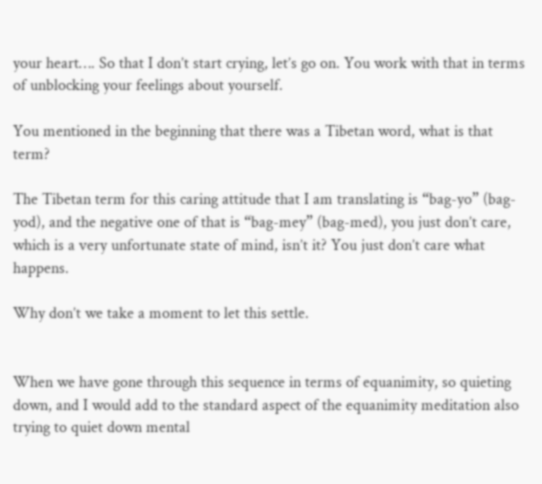your heart…. So that I don’t start crying, let’s go on. You work with that in terms of unblocking your feelings about yourself.

You mentioned in the beginning that there was a Tibetan word, what is that term?

The Tibetan term for this caring attitude that I am translating is “bag-yo” (bag-yod), and the negative one of that is “bag-mey” (bag-med), you just don’t care, which is a very unfortunate state of mind, isn’t it? You just don’t care what happens.

Why don’t we take a moment to let this settle.


When we have gone through this sequence in terms of equanimity, so quieting down, and I would add to the standard aspect of the equanimity meditation also trying to quiet down mental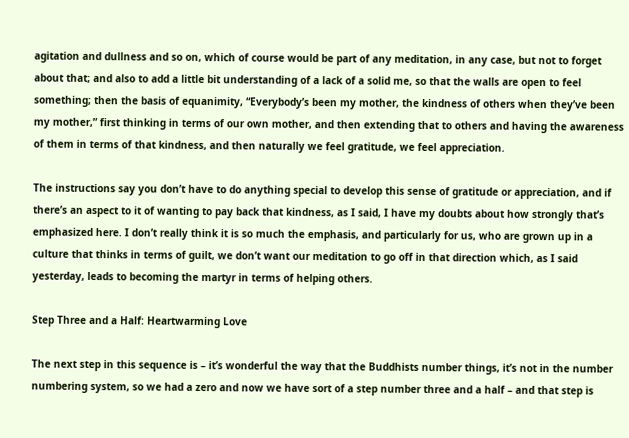agitation and dullness and so on, which of course would be part of any meditation, in any case, but not to forget about that; and also to add a little bit understanding of a lack of a solid me, so that the walls are open to feel something; then the basis of equanimity, “Everybody’s been my mother, the kindness of others when they’ve been my mother,” first thinking in terms of our own mother, and then extending that to others and having the awareness of them in terms of that kindness, and then naturally we feel gratitude, we feel appreciation.

The instructions say you don’t have to do anything special to develop this sense of gratitude or appreciation, and if there’s an aspect to it of wanting to pay back that kindness, as I said, I have my doubts about how strongly that’s emphasized here. I don’t really think it is so much the emphasis, and particularly for us, who are grown up in a culture that thinks in terms of guilt, we don’t want our meditation to go off in that direction which, as I said yesterday, leads to becoming the martyr in terms of helping others.

Step Three and a Half: Heartwarming Love

The next step in this sequence is – it’s wonderful the way that the Buddhists number things, it’s not in the number numbering system, so we had a zero and now we have sort of a step number three and a half – and that step is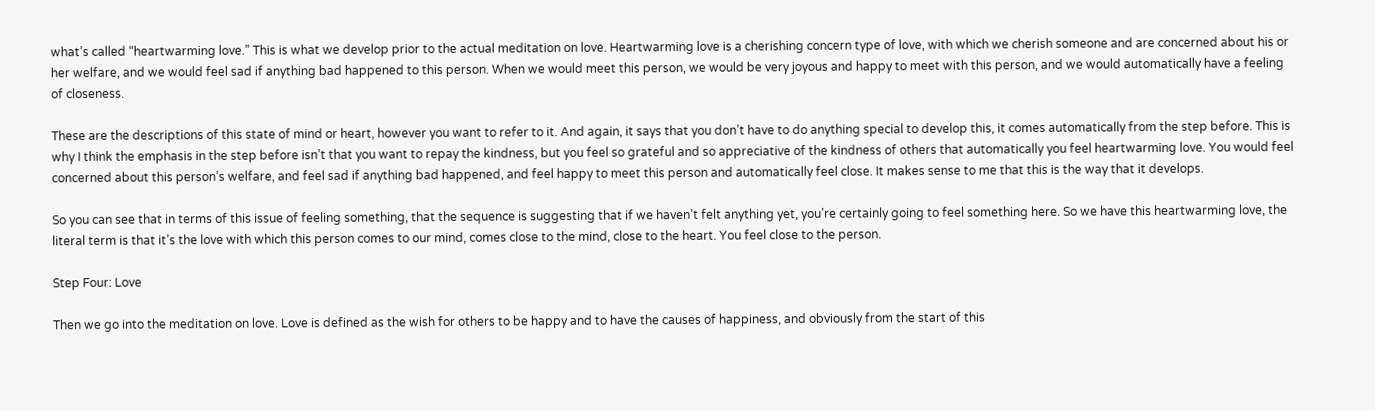what’s called “heartwarming love.” This is what we develop prior to the actual meditation on love. Heartwarming love is a cherishing concern type of love, with which we cherish someone and are concerned about his or her welfare, and we would feel sad if anything bad happened to this person. When we would meet this person, we would be very joyous and happy to meet with this person, and we would automatically have a feeling of closeness.

These are the descriptions of this state of mind or heart, however you want to refer to it. And again, it says that you don’t have to do anything special to develop this, it comes automatically from the step before. This is why I think the emphasis in the step before isn’t that you want to repay the kindness, but you feel so grateful and so appreciative of the kindness of others that automatically you feel heartwarming love. You would feel concerned about this person’s welfare, and feel sad if anything bad happened, and feel happy to meet this person and automatically feel close. It makes sense to me that this is the way that it develops.

So you can see that in terms of this issue of feeling something, that the sequence is suggesting that if we haven’t felt anything yet, you’re certainly going to feel something here. So we have this heartwarming love, the literal term is that it’s the love with which this person comes to our mind, comes close to the mind, close to the heart. You feel close to the person.

Step Four: Love

Then we go into the meditation on love. Love is defined as the wish for others to be happy and to have the causes of happiness, and obviously from the start of this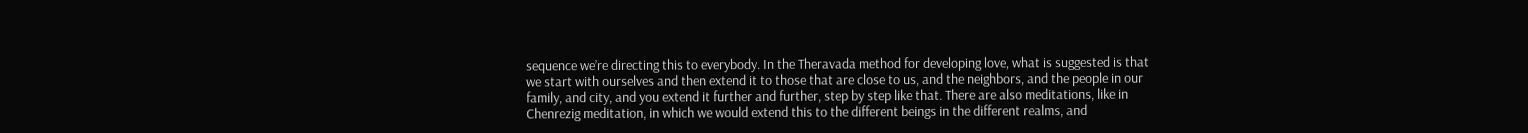sequence we’re directing this to everybody. In the Theravada method for developing love, what is suggested is that we start with ourselves and then extend it to those that are close to us, and the neighbors, and the people in our family, and city, and you extend it further and further, step by step like that. There are also meditations, like in Chenrezig meditation, in which we would extend this to the different beings in the different realms, and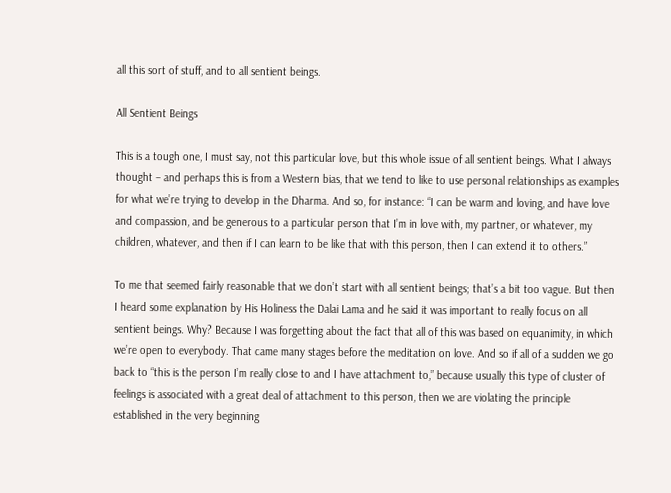all this sort of stuff, and to all sentient beings.

All Sentient Beings

This is a tough one, I must say, not this particular love, but this whole issue of all sentient beings. What I always thought – and perhaps this is from a Western bias, that we tend to like to use personal relationships as examples for what we’re trying to develop in the Dharma. And so, for instance: “I can be warm and loving, and have love and compassion, and be generous to a particular person that I’m in love with, my partner, or whatever, my children, whatever, and then if I can learn to be like that with this person, then I can extend it to others.”

To me that seemed fairly reasonable that we don’t start with all sentient beings; that’s a bit too vague. But then I heard some explanation by His Holiness the Dalai Lama and he said it was important to really focus on all sentient beings. Why? Because I was forgetting about the fact that all of this was based on equanimity, in which we’re open to everybody. That came many stages before the meditation on love. And so if all of a sudden we go back to “this is the person I’m really close to and I have attachment to,” because usually this type of cluster of feelings is associated with a great deal of attachment to this person, then we are violating the principle established in the very beginning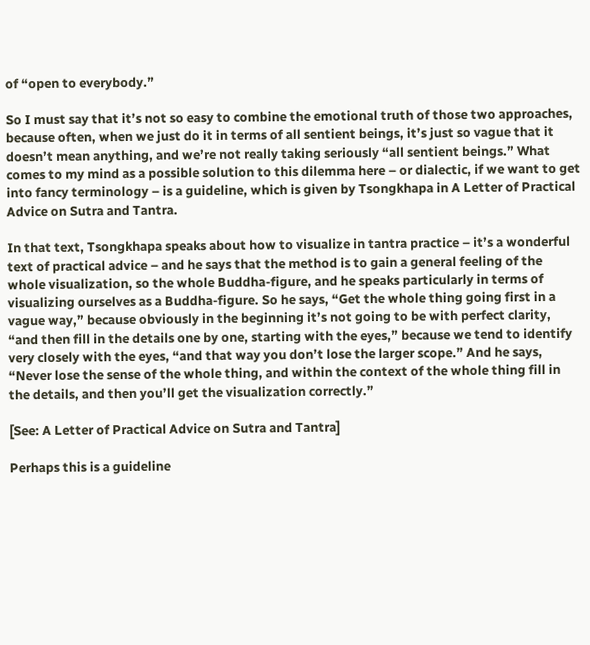of “open to everybody.”

So I must say that it’s not so easy to combine the emotional truth of those two approaches, because often, when we just do it in terms of all sentient beings, it’s just so vague that it doesn’t mean anything, and we’re not really taking seriously “all sentient beings.” What comes to my mind as a possible solution to this dilemma here – or dialectic, if we want to get into fancy terminology – is a guideline, which is given by Tsongkhapa in A Letter of Practical Advice on Sutra and Tantra.

In that text, Tsongkhapa speaks about how to visualize in tantra practice – it’s a wonderful text of practical advice – and he says that the method is to gain a general feeling of the whole visualization, so the whole Buddha-figure, and he speaks particularly in terms of visualizing ourselves as a Buddha-figure. So he says, “Get the whole thing going first in a vague way,” because obviously in the beginning it’s not going to be with perfect clarity, “and then fill in the details one by one, starting with the eyes,” because we tend to identify very closely with the eyes, “and that way you don’t lose the larger scope.” And he says, “Never lose the sense of the whole thing, and within the context of the whole thing fill in the details, and then you’ll get the visualization correctly.”

[See: A Letter of Practical Advice on Sutra and Tantra]

Perhaps this is a guideline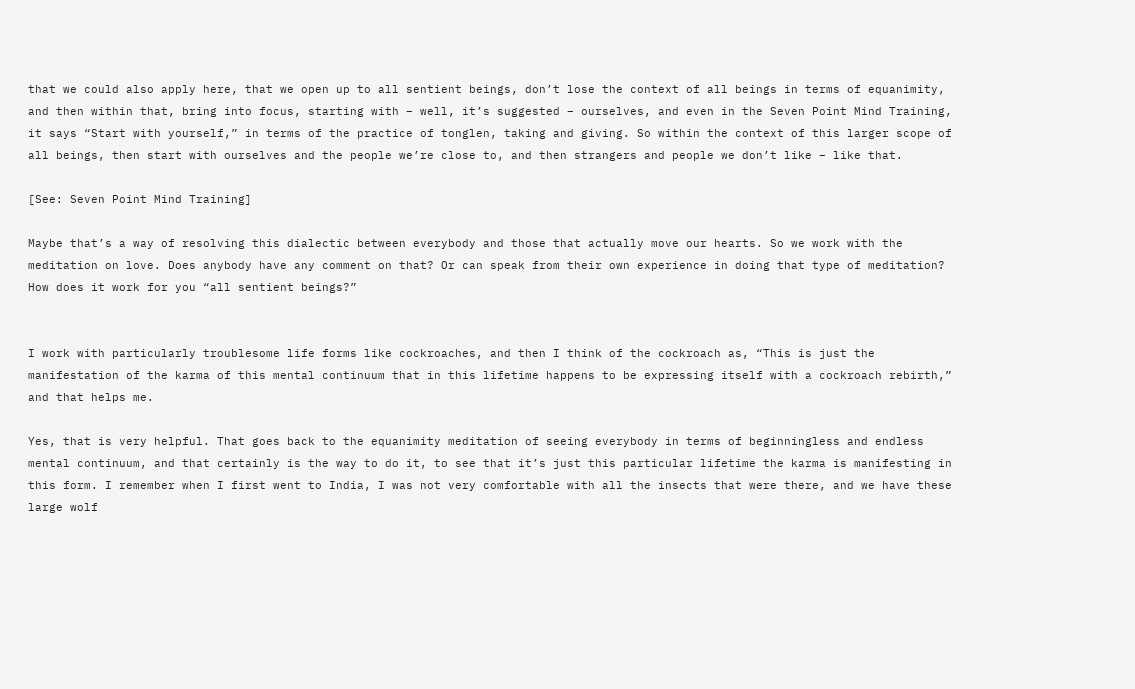that we could also apply here, that we open up to all sentient beings, don’t lose the context of all beings in terms of equanimity, and then within that, bring into focus, starting with – well, it’s suggested – ourselves, and even in the Seven Point Mind Training, it says “Start with yourself,” in terms of the practice of tonglen, taking and giving. So within the context of this larger scope of all beings, then start with ourselves and the people we’re close to, and then strangers and people we don’t like – like that.

[See: Seven Point Mind Training]

Maybe that’s a way of resolving this dialectic between everybody and those that actually move our hearts. So we work with the meditation on love. Does anybody have any comment on that? Or can speak from their own experience in doing that type of meditation? How does it work for you “all sentient beings?”


I work with particularly troublesome life forms like cockroaches, and then I think of the cockroach as, “This is just the manifestation of the karma of this mental continuum that in this lifetime happens to be expressing itself with a cockroach rebirth,” and that helps me.

Yes, that is very helpful. That goes back to the equanimity meditation of seeing everybody in terms of beginningless and endless mental continuum, and that certainly is the way to do it, to see that it’s just this particular lifetime the karma is manifesting in this form. I remember when I first went to India, I was not very comfortable with all the insects that were there, and we have these large wolf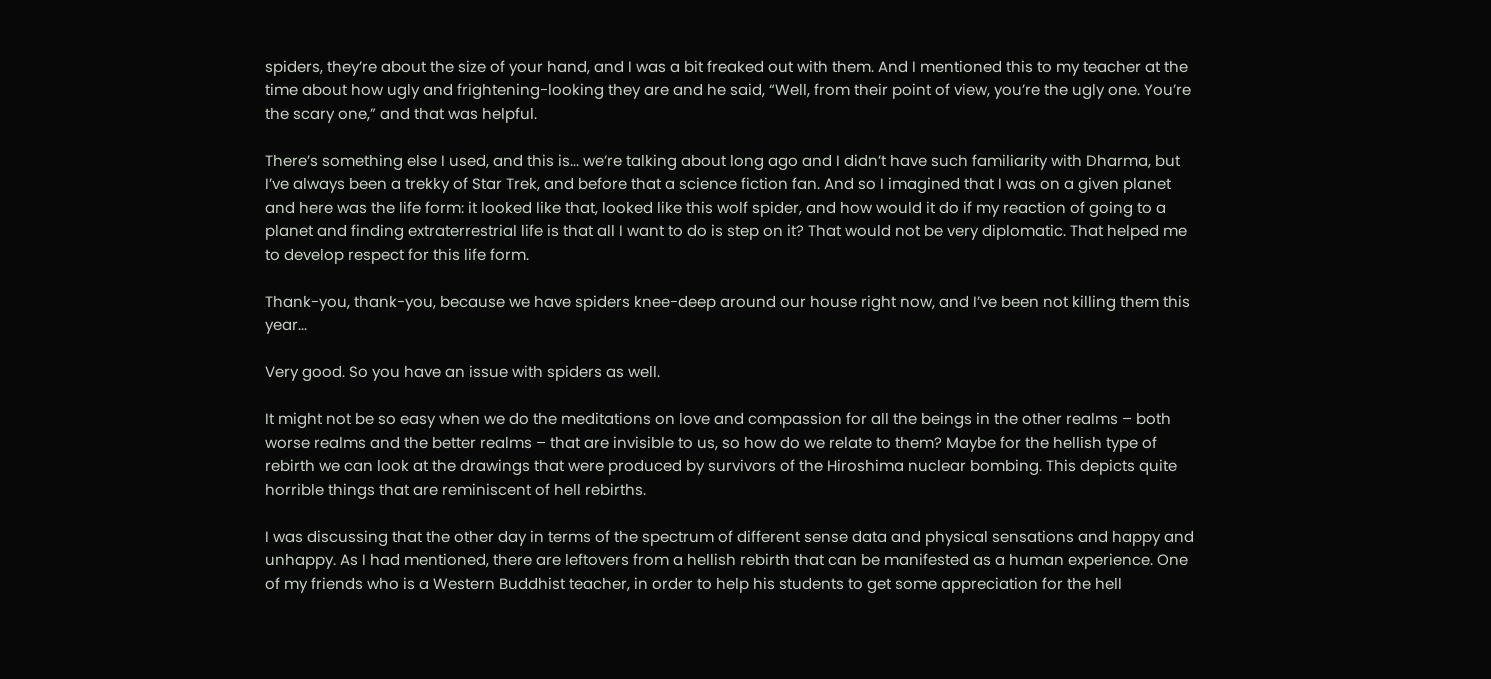spiders, they’re about the size of your hand, and I was a bit freaked out with them. And I mentioned this to my teacher at the time about how ugly and frightening-looking they are and he said, “Well, from their point of view, you’re the ugly one. You’re the scary one,” and that was helpful.

There’s something else I used, and this is... we’re talking about long ago and I didn’t have such familiarity with Dharma, but I’ve always been a trekky of Star Trek, and before that a science fiction fan. And so I imagined that I was on a given planet and here was the life form: it looked like that, looked like this wolf spider, and how would it do if my reaction of going to a planet and finding extraterrestrial life is that all I want to do is step on it? That would not be very diplomatic. That helped me to develop respect for this life form.

Thank-you, thank-you, because we have spiders knee-deep around our house right now, and I’ve been not killing them this year...

Very good. So you have an issue with spiders as well.

It might not be so easy when we do the meditations on love and compassion for all the beings in the other realms – both worse realms and the better realms – that are invisible to us, so how do we relate to them? Maybe for the hellish type of rebirth we can look at the drawings that were produced by survivors of the Hiroshima nuclear bombing. This depicts quite horrible things that are reminiscent of hell rebirths.

I was discussing that the other day in terms of the spectrum of different sense data and physical sensations and happy and unhappy. As I had mentioned, there are leftovers from a hellish rebirth that can be manifested as a human experience. One of my friends who is a Western Buddhist teacher, in order to help his students to get some appreciation for the hell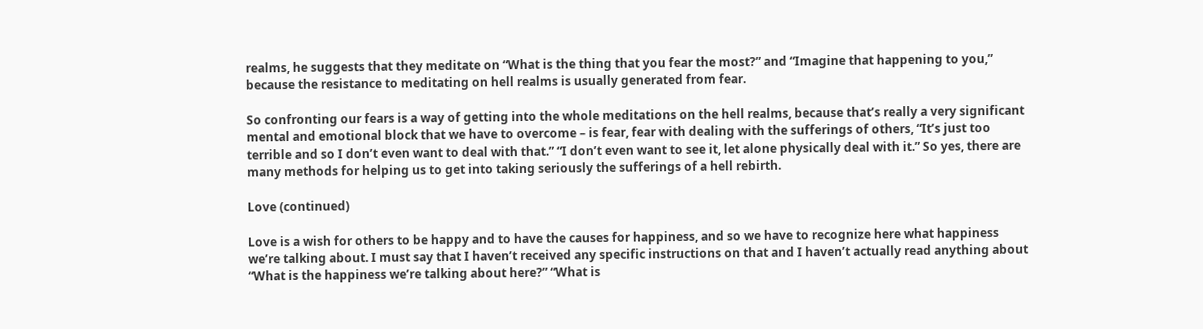realms, he suggests that they meditate on “What is the thing that you fear the most?” and “Imagine that happening to you,” because the resistance to meditating on hell realms is usually generated from fear.

So confronting our fears is a way of getting into the whole meditations on the hell realms, because that’s really a very significant mental and emotional block that we have to overcome – is fear, fear with dealing with the sufferings of others, “It’s just too terrible and so I don’t even want to deal with that.” “I don’t even want to see it, let alone physically deal with it.” So yes, there are many methods for helping us to get into taking seriously the sufferings of a hell rebirth.

Love (continued)

Love is a wish for others to be happy and to have the causes for happiness, and so we have to recognize here what happiness we’re talking about. I must say that I haven’t received any specific instructions on that and I haven’t actually read anything about “What is the happiness we’re talking about here?” “What is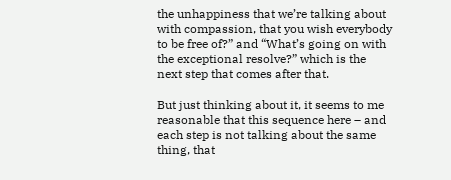the unhappiness that we’re talking about with compassion, that you wish everybody to be free of?” and “What’s going on with the exceptional resolve?” which is the next step that comes after that.

But just thinking about it, it seems to me reasonable that this sequence here – and each step is not talking about the same thing, that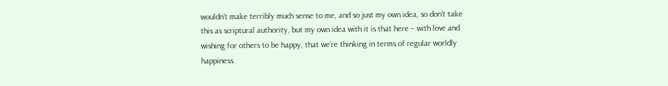wouldn’t make terribly much sense to me, and so just my own idea, so don’t take this as scriptural authority, but my own idea with it is that here – with love and wishing for others to be happy, that we’re thinking in terms of regular worldly happiness.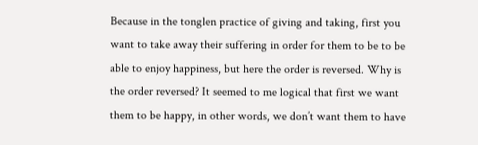Because in the tonglen practice of giving and taking, first you want to take away their suffering in order for them to be to be able to enjoy happiness, but here the order is reversed. Why is the order reversed? It seemed to me logical that first we want them to be happy, in other words, we don’t want them to have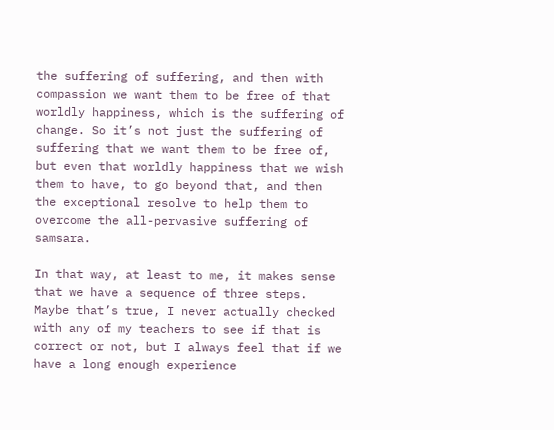the suffering of suffering, and then with compassion we want them to be free of that worldly happiness, which is the suffering of change. So it’s not just the suffering of suffering that we want them to be free of, but even that worldly happiness that we wish them to have, to go beyond that, and then the exceptional resolve to help them to overcome the all-pervasive suffering of samsara.

In that way, at least to me, it makes sense that we have a sequence of three steps. Maybe that’s true, I never actually checked with any of my teachers to see if that is correct or not, but I always feel that if we have a long enough experience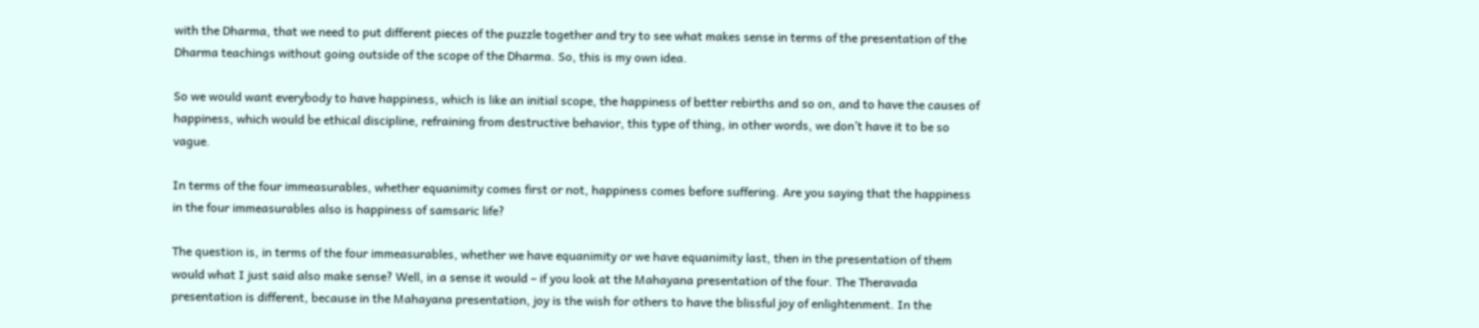with the Dharma, that we need to put different pieces of the puzzle together and try to see what makes sense in terms of the presentation of the Dharma teachings without going outside of the scope of the Dharma. So, this is my own idea.

So we would want everybody to have happiness, which is like an initial scope, the happiness of better rebirths and so on, and to have the causes of happiness, which would be ethical discipline, refraining from destructive behavior, this type of thing, in other words, we don’t have it to be so vague.

In terms of the four immeasurables, whether equanimity comes first or not, happiness comes before suffering. Are you saying that the happiness in the four immeasurables also is happiness of samsaric life?

The question is, in terms of the four immeasurables, whether we have equanimity or we have equanimity last, then in the presentation of them would what I just said also make sense? Well, in a sense it would – if you look at the Mahayana presentation of the four. The Theravada presentation is different, because in the Mahayana presentation, joy is the wish for others to have the blissful joy of enlightenment. In the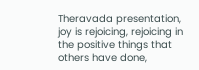Theravada presentation, joy is rejoicing, rejoicing in the positive things that others have done,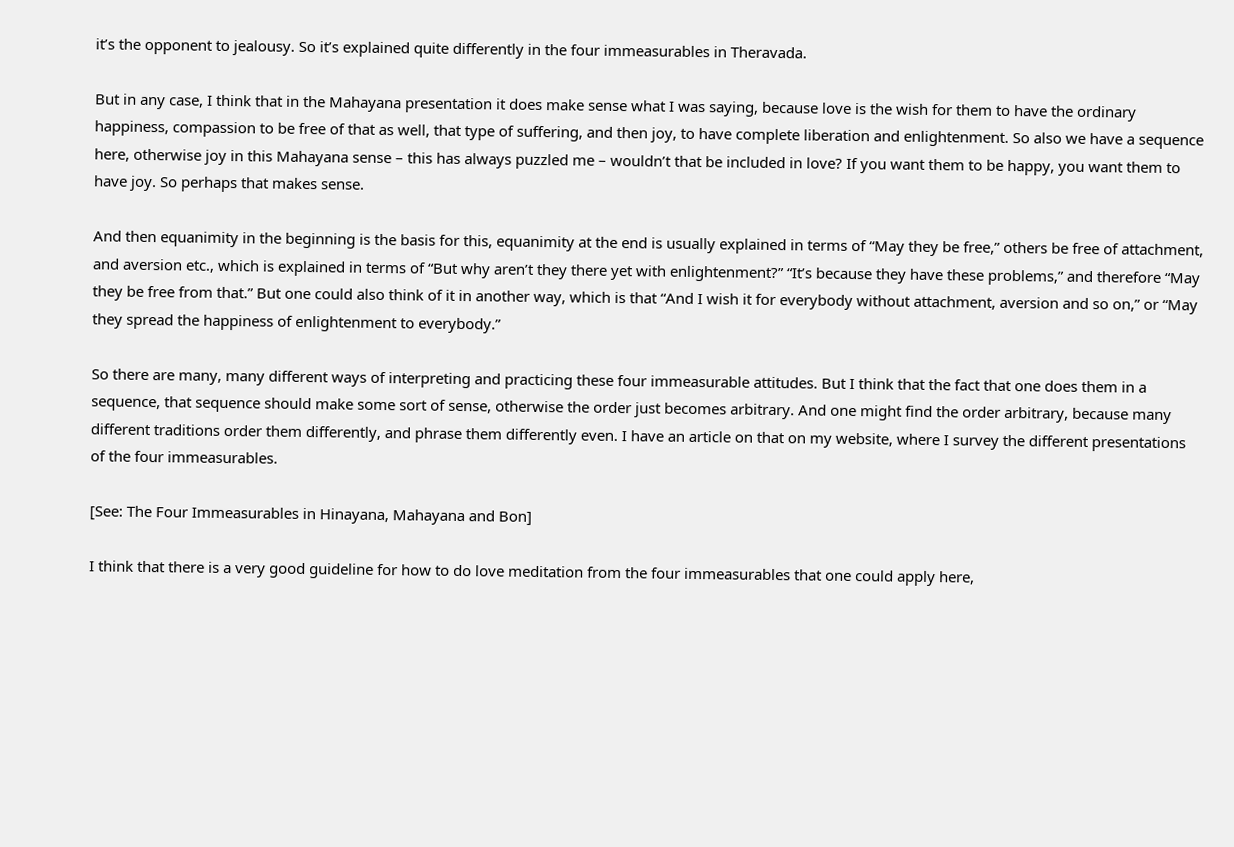it’s the opponent to jealousy. So it’s explained quite differently in the four immeasurables in Theravada.

But in any case, I think that in the Mahayana presentation it does make sense what I was saying, because love is the wish for them to have the ordinary happiness, compassion to be free of that as well, that type of suffering, and then joy, to have complete liberation and enlightenment. So also we have a sequence here, otherwise joy in this Mahayana sense – this has always puzzled me – wouldn’t that be included in love? If you want them to be happy, you want them to have joy. So perhaps that makes sense.

And then equanimity in the beginning is the basis for this, equanimity at the end is usually explained in terms of “May they be free,” others be free of attachment, and aversion etc., which is explained in terms of “But why aren’t they there yet with enlightenment?” “It’s because they have these problems,” and therefore “May they be free from that.” But one could also think of it in another way, which is that “And I wish it for everybody without attachment, aversion and so on,” or “May they spread the happiness of enlightenment to everybody.”

So there are many, many different ways of interpreting and practicing these four immeasurable attitudes. But I think that the fact that one does them in a sequence, that sequence should make some sort of sense, otherwise the order just becomes arbitrary. And one might find the order arbitrary, because many different traditions order them differently, and phrase them differently even. I have an article on that on my website, where I survey the different presentations of the four immeasurables.

[See: The Four Immeasurables in Hinayana, Mahayana and Bon]

I think that there is a very good guideline for how to do love meditation from the four immeasurables that one could apply here,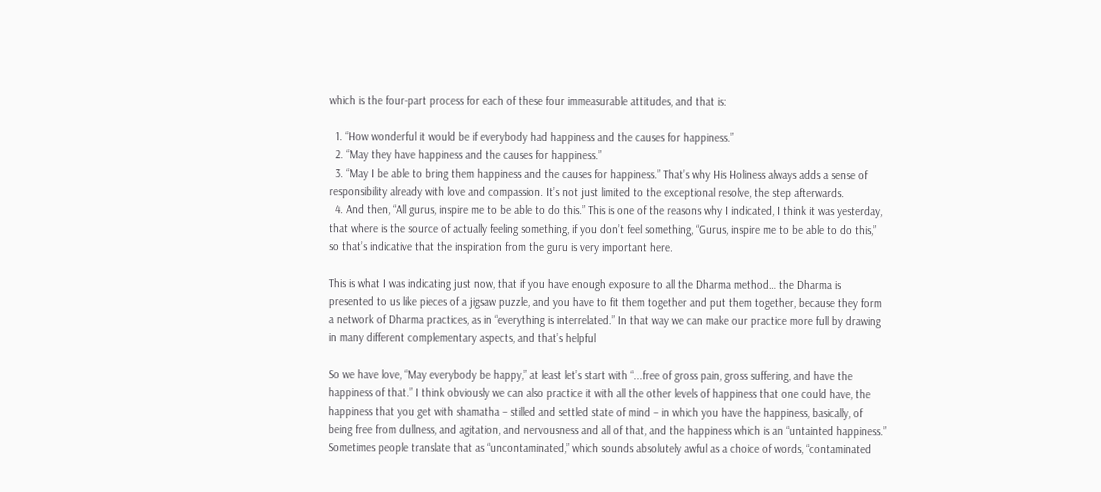which is the four-part process for each of these four immeasurable attitudes, and that is:

  1. “How wonderful it would be if everybody had happiness and the causes for happiness.”
  2. “May they have happiness and the causes for happiness.”
  3. “May I be able to bring them happiness and the causes for happiness.” That’s why His Holiness always adds a sense of responsibility already with love and compassion. It’s not just limited to the exceptional resolve, the step afterwards.
  4. And then, “All gurus, inspire me to be able to do this.” This is one of the reasons why I indicated, I think it was yesterday, that where is the source of actually feeling something, if you don’t feel something, “Gurus, inspire me to be able to do this,” so that’s indicative that the inspiration from the guru is very important here.

This is what I was indicating just now, that if you have enough exposure to all the Dharma method… the Dharma is presented to us like pieces of a jigsaw puzzle, and you have to fit them together and put them together, because they form a network of Dharma practices, as in “everything is interrelated.” In that way we can make our practice more full by drawing in many different complementary aspects, and that’s helpful

So we have love, “May everybody be happy,” at least let’s start with “...free of gross pain, gross suffering, and have the happiness of that.” I think obviously we can also practice it with all the other levels of happiness that one could have, the happiness that you get with shamatha – stilled and settled state of mind – in which you have the happiness, basically, of being free from dullness, and agitation, and nervousness and all of that, and the happiness which is an “untainted happiness.” Sometimes people translate that as “uncontaminated,” which sounds absolutely awful as a choice of words, “contaminated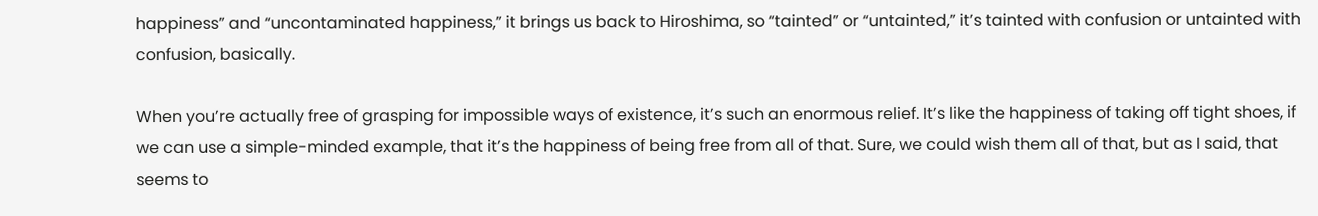happiness” and “uncontaminated happiness,” it brings us back to Hiroshima, so “tainted” or “untainted,” it’s tainted with confusion or untainted with confusion, basically.

When you’re actually free of grasping for impossible ways of existence, it’s such an enormous relief. It’s like the happiness of taking off tight shoes, if we can use a simple-minded example, that it’s the happiness of being free from all of that. Sure, we could wish them all of that, but as I said, that seems to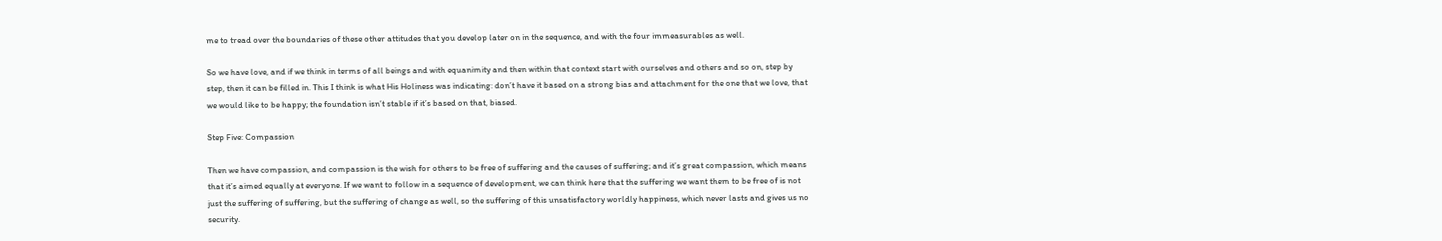me to tread over the boundaries of these other attitudes that you develop later on in the sequence, and with the four immeasurables as well.

So we have love, and if we think in terms of all beings and with equanimity and then within that context start with ourselves and others and so on, step by step, then it can be filled in. This I think is what His Holiness was indicating: don’t have it based on a strong bias and attachment for the one that we love, that we would like to be happy; the foundation isn’t stable if it’s based on that, biased.

Step Five: Compassion

Then we have compassion, and compassion is the wish for others to be free of suffering and the causes of suffering; and it’s great compassion, which means that it’s aimed equally at everyone. If we want to follow in a sequence of development, we can think here that the suffering we want them to be free of is not just the suffering of suffering, but the suffering of change as well, so the suffering of this unsatisfactory worldly happiness, which never lasts and gives us no security.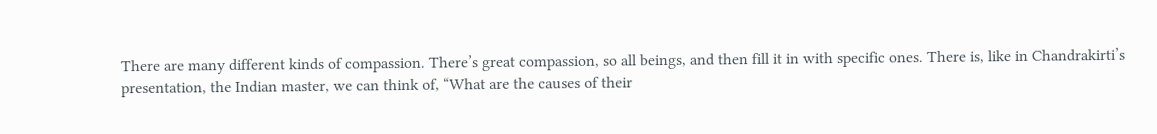There are many different kinds of compassion. There’s great compassion, so all beings, and then fill it in with specific ones. There is, like in Chandrakirti’s presentation, the Indian master, we can think of, “What are the causes of their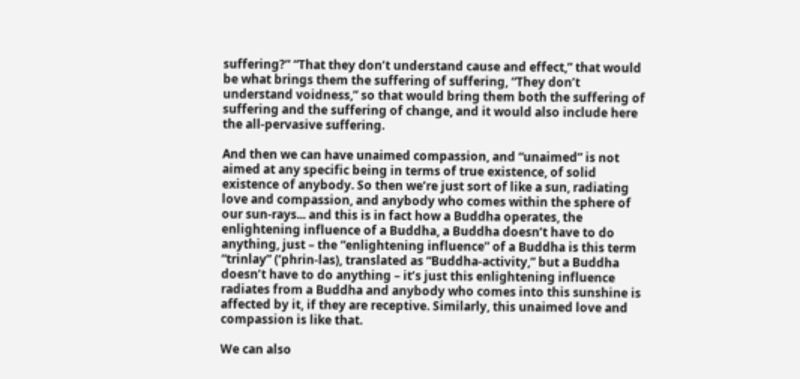suffering?” “That they don’t understand cause and effect,” that would be what brings them the suffering of suffering, “They don’t understand voidness,” so that would bring them both the suffering of suffering and the suffering of change, and it would also include here the all-pervasive suffering.

And then we can have unaimed compassion, and “unaimed” is not aimed at any specific being in terms of true existence, of solid existence of anybody. So then we’re just sort of like a sun, radiating love and compassion, and anybody who comes within the sphere of our sun-rays... and this is in fact how a Buddha operates, the enlightening influence of a Buddha, a Buddha doesn’t have to do anything, just – the “enlightening influence” of a Buddha is this term “trinlay” (‘phrin-las), translated as “Buddha-activity,” but a Buddha doesn’t have to do anything – it’s just this enlightening influence radiates from a Buddha and anybody who comes into this sunshine is affected by it, if they are receptive. Similarly, this unaimed love and compassion is like that.

We can also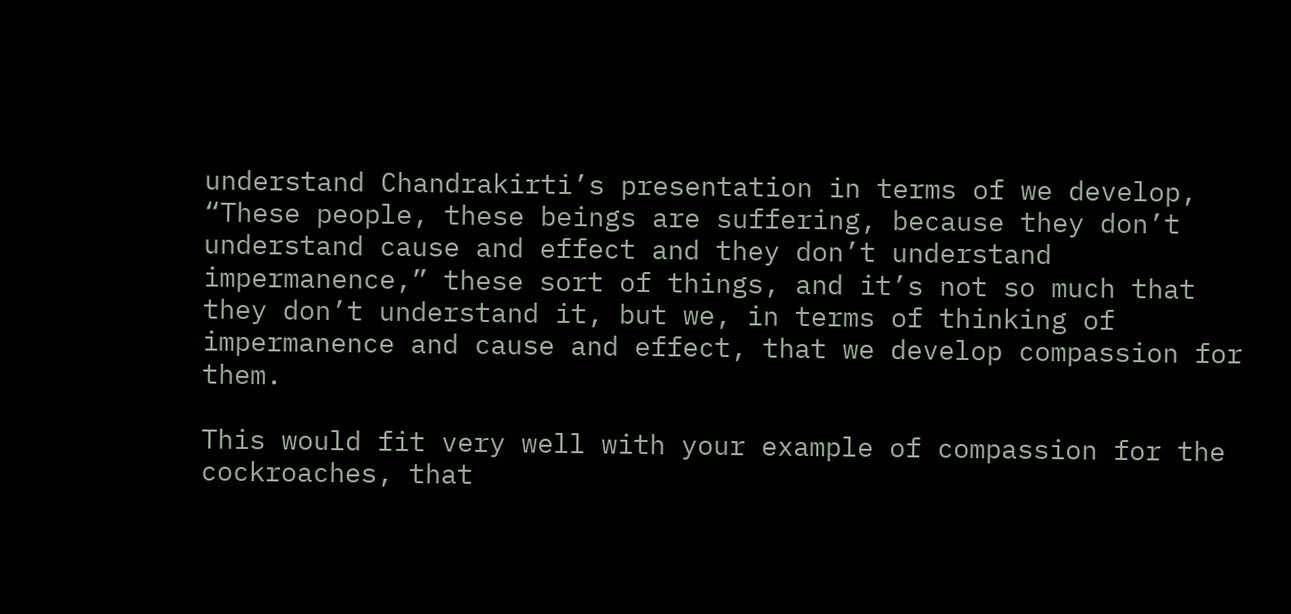understand Chandrakirti’s presentation in terms of we develop, “These people, these beings are suffering, because they don’t understand cause and effect and they don’t understand impermanence,” these sort of things, and it’s not so much that they don’t understand it, but we, in terms of thinking of impermanence and cause and effect, that we develop compassion for them.

This would fit very well with your example of compassion for the cockroaches, that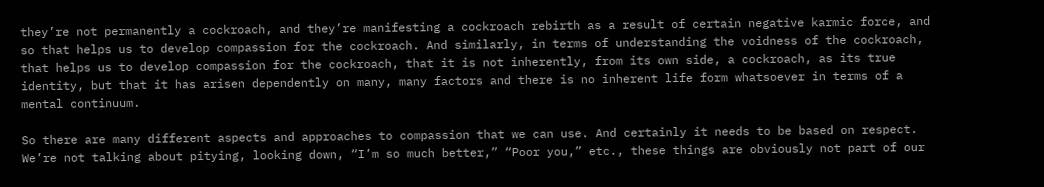they’re not permanently a cockroach, and they’re manifesting a cockroach rebirth as a result of certain negative karmic force, and so that helps us to develop compassion for the cockroach. And similarly, in terms of understanding the voidness of the cockroach, that helps us to develop compassion for the cockroach, that it is not inherently, from its own side, a cockroach, as its true identity, but that it has arisen dependently on many, many factors and there is no inherent life form whatsoever in terms of a mental continuum.

So there are many different aspects and approaches to compassion that we can use. And certainly it needs to be based on respect. We’re not talking about pitying, looking down, “I’m so much better,” “Poor you,” etc., these things are obviously not part of our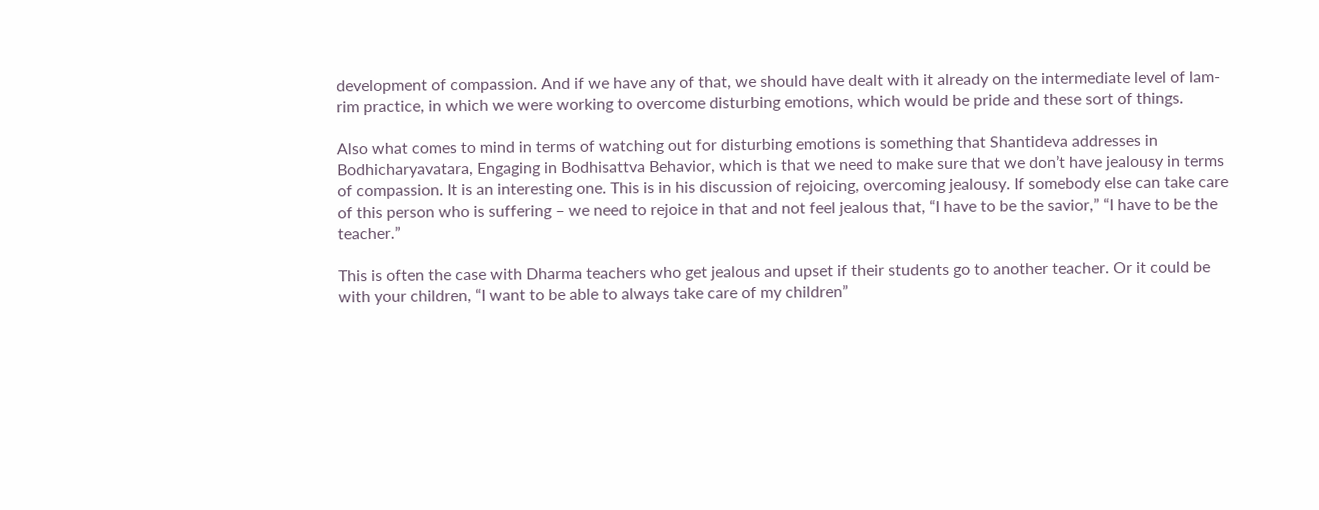development of compassion. And if we have any of that, we should have dealt with it already on the intermediate level of lam-rim practice, in which we were working to overcome disturbing emotions, which would be pride and these sort of things.

Also what comes to mind in terms of watching out for disturbing emotions is something that Shantideva addresses in Bodhicharyavatara, Engaging in Bodhisattva Behavior, which is that we need to make sure that we don’t have jealousy in terms of compassion. It is an interesting one. This is in his discussion of rejoicing, overcoming jealousy. If somebody else can take care of this person who is suffering – we need to rejoice in that and not feel jealous that, “I have to be the savior,” “I have to be the teacher.”

This is often the case with Dharma teachers who get jealous and upset if their students go to another teacher. Or it could be with your children, “I want to be able to always take care of my children”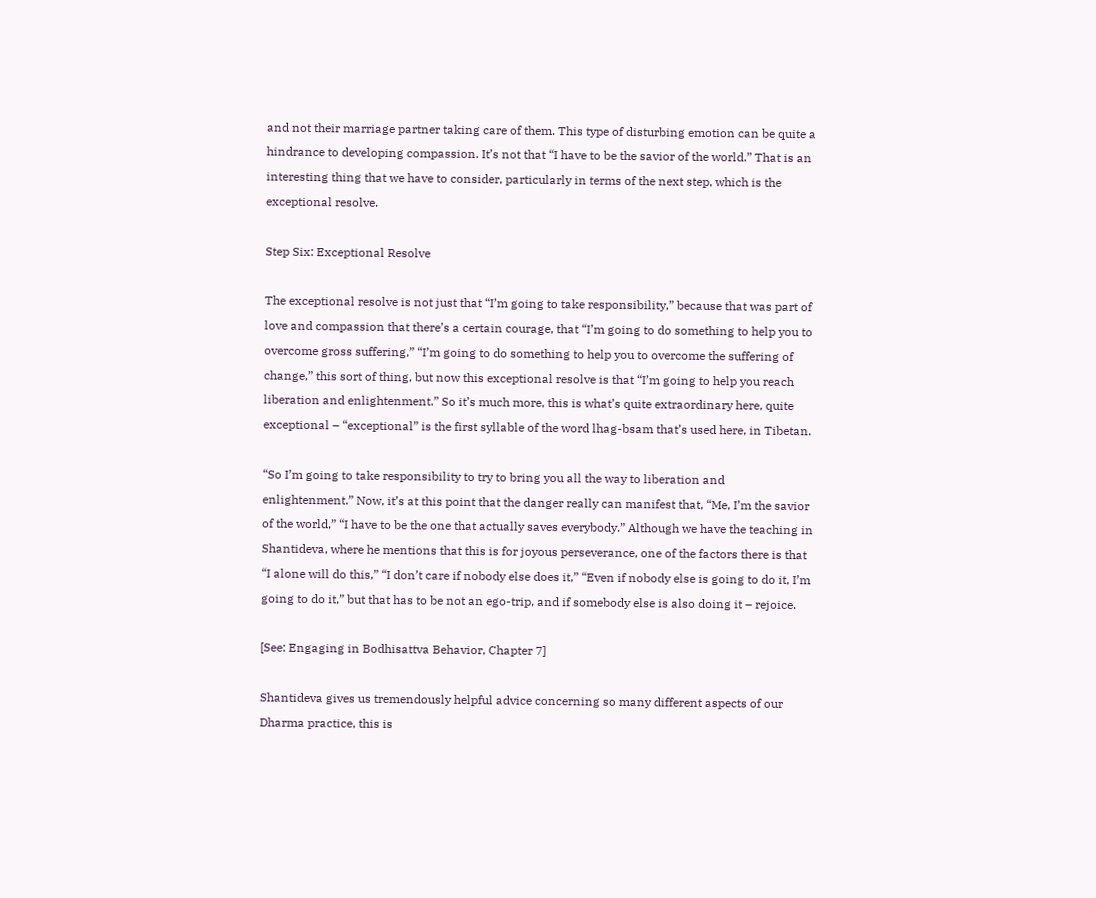and not their marriage partner taking care of them. This type of disturbing emotion can be quite a hindrance to developing compassion. It’s not that “I have to be the savior of the world.” That is an interesting thing that we have to consider, particularly in terms of the next step, which is the exceptional resolve.

Step Six: Exceptional Resolve

The exceptional resolve is not just that “I’m going to take responsibility,” because that was part of love and compassion that there’s a certain courage, that “I’m going to do something to help you to overcome gross suffering,” “I’m going to do something to help you to overcome the suffering of change,” this sort of thing, but now this exceptional resolve is that “I’m going to help you reach liberation and enlightenment.” So it’s much more, this is what’s quite extraordinary here, quite exceptional – “exceptional” is the first syllable of the word lhag-bsam that’s used here, in Tibetan.

“So I’m going to take responsibility to try to bring you all the way to liberation and enlightenment.” Now, it’s at this point that the danger really can manifest that, “Me, I’m the savior of the world,” “I have to be the one that actually saves everybody.” Although we have the teaching in Shantideva, where he mentions that this is for joyous perseverance, one of the factors there is that “I alone will do this,” “I don’t care if nobody else does it,” “Even if nobody else is going to do it, I’m going to do it,” but that has to be not an ego-trip, and if somebody else is also doing it – rejoice.

[See: Engaging in Bodhisattva Behavior, Chapter 7]

Shantideva gives us tremendously helpful advice concerning so many different aspects of our Dharma practice, this is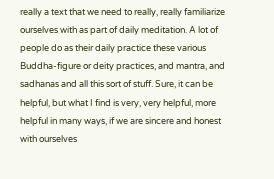really a text that we need to really, really familiarize ourselves with as part of daily meditation. A lot of people do as their daily practice these various Buddha-figure or deity practices, and mantra, and sadhanas and all this sort of stuff. Sure, it can be helpful, but what I find is very, very helpful, more helpful in many ways, if we are sincere and honest with ourselves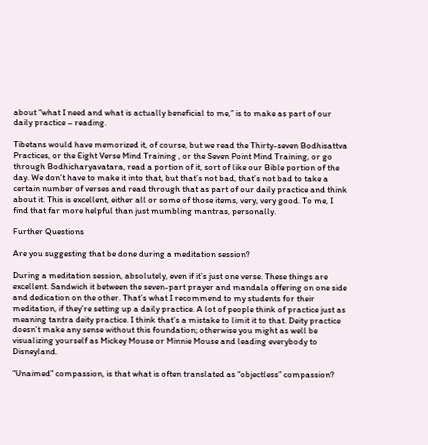about “what I need and what is actually beneficial to me,” is to make as part of our daily practice – reading.

Tibetans would have memorized it, of course, but we read the Thirty-seven Bodhisattva Practices, or the Eight Verse Mind Training , or the Seven Point Mind Training, or go through Bodhicharyavatara, read a portion of it, sort of like our Bible portion of the day. We don’t have to make it into that, but that’s not bad, that’s not bad to take a certain number of verses and read through that as part of our daily practice and think about it. This is excellent, either all or some of those items, very, very good. To me, I find that far more helpful than just mumbling mantras, personally.

Further Questions

Are you suggesting that be done during a meditation session?

During a meditation session, absolutely, even if it’s just one verse. These things are excellent. Sandwich it between the seven-part prayer and mandala offering on one side and dedication on the other. That’s what I recommend to my students for their meditation, if they’re setting up a daily practice. A lot of people think of practice just as meaning tantra deity practice. I think that’s a mistake to limit it to that. Deity practice doesn’t make any sense without this foundation; otherwise you might as well be visualizing yourself as Mickey Mouse or Minnie Mouse and leading everybody to Disneyland.

“Unaimed” compassion, is that what is often translated as “objectless” compassion?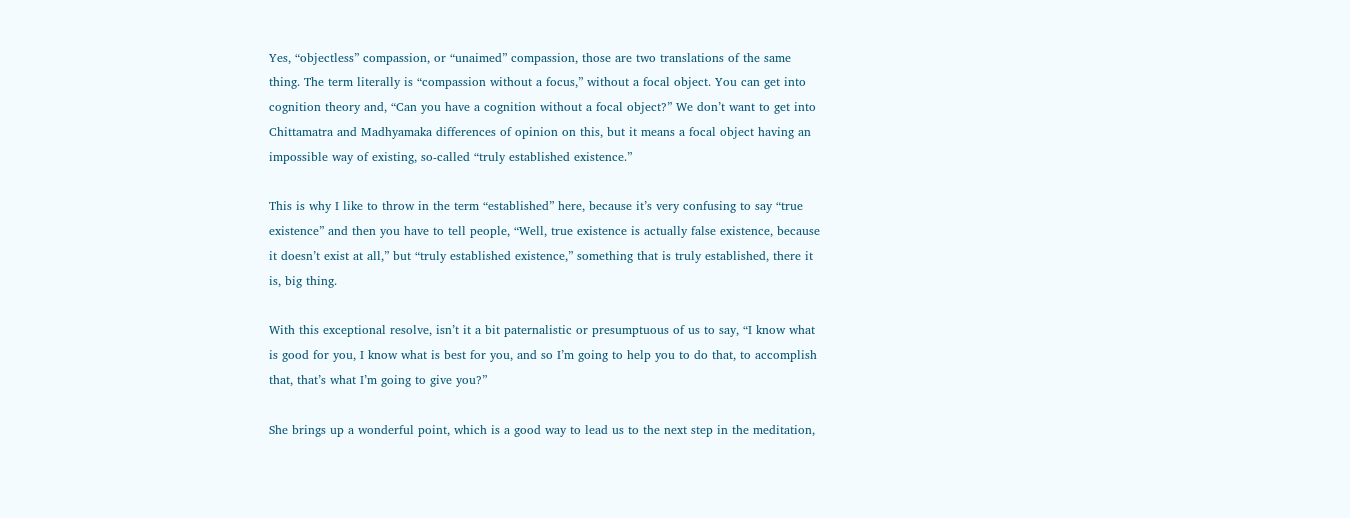Yes, “objectless” compassion, or “unaimed” compassion, those are two translations of the same thing. The term literally is “compassion without a focus,” without a focal object. You can get into cognition theory and, “Can you have a cognition without a focal object?” We don’t want to get into Chittamatra and Madhyamaka differences of opinion on this, but it means a focal object having an impossible way of existing, so-called “truly established existence.”

This is why I like to throw in the term “established” here, because it’s very confusing to say “true existence” and then you have to tell people, “Well, true existence is actually false existence, because it doesn’t exist at all,” but “truly established existence,” something that is truly established, there it is, big thing.

With this exceptional resolve, isn’t it a bit paternalistic or presumptuous of us to say, “I know what is good for you, I know what is best for you, and so I’m going to help you to do that, to accomplish that, that’s what I’m going to give you?”

She brings up a wonderful point, which is a good way to lead us to the next step in the meditation,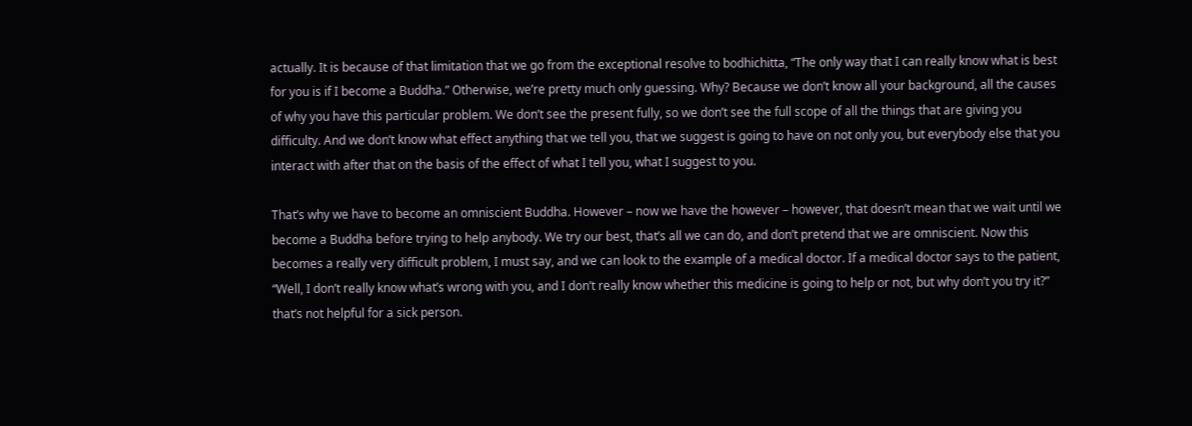actually. It is because of that limitation that we go from the exceptional resolve to bodhichitta, “The only way that I can really know what is best for you is if I become a Buddha.” Otherwise, we’re pretty much only guessing. Why? Because we don’t know all your background, all the causes of why you have this particular problem. We don’t see the present fully, so we don’t see the full scope of all the things that are giving you difficulty. And we don’t know what effect anything that we tell you, that we suggest is going to have on not only you, but everybody else that you interact with after that on the basis of the effect of what I tell you, what I suggest to you.

That’s why we have to become an omniscient Buddha. However – now we have the however – however, that doesn’t mean that we wait until we become a Buddha before trying to help anybody. We try our best, that’s all we can do, and don’t pretend that we are omniscient. Now this becomes a really very difficult problem, I must say, and we can look to the example of a medical doctor. If a medical doctor says to the patient, “Well, I don’t really know what’s wrong with you, and I don’t really know whether this medicine is going to help or not, but why don’t you try it?” that’s not helpful for a sick person.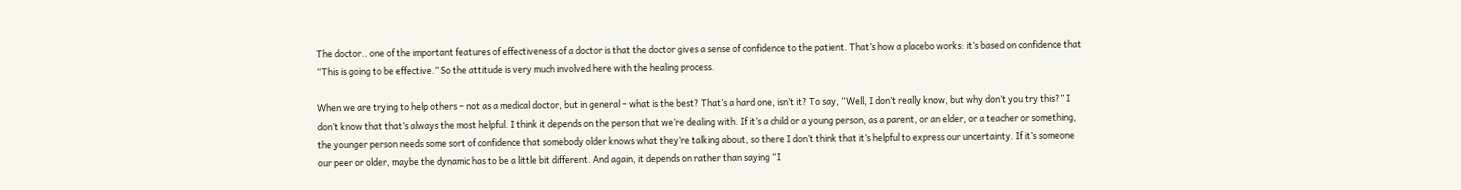The doctor.. one of the important features of effectiveness of a doctor is that the doctor gives a sense of confidence to the patient. That’s how a placebo works: it’s based on confidence that “This is going to be effective.” So the attitude is very much involved here with the healing process.

When we are trying to help others – not as a medical doctor, but in general – what is the best? That’s a hard one, isn’t it? To say, “Well, I don’t really know, but why don’t you try this?” I don’t know that that’s always the most helpful. I think it depends on the person that we’re dealing with. If it’s a child or a young person, as a parent, or an elder, or a teacher or something, the younger person needs some sort of confidence that somebody older knows what they’re talking about, so there I don’t think that it’s helpful to express our uncertainty. If it’s someone our peer or older, maybe the dynamic has to be a little bit different. And again, it depends on rather than saying “I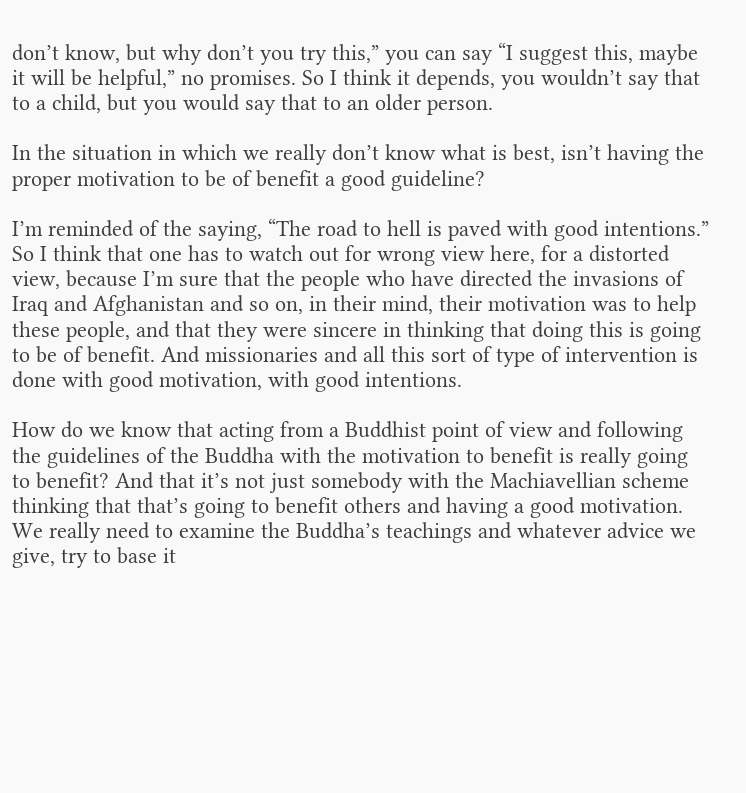don’t know, but why don’t you try this,” you can say “I suggest this, maybe it will be helpful,” no promises. So I think it depends, you wouldn’t say that to a child, but you would say that to an older person.

In the situation in which we really don’t know what is best, isn’t having the proper motivation to be of benefit a good guideline?

I’m reminded of the saying, “The road to hell is paved with good intentions.” So I think that one has to watch out for wrong view here, for a distorted view, because I’m sure that the people who have directed the invasions of Iraq and Afghanistan and so on, in their mind, their motivation was to help these people, and that they were sincere in thinking that doing this is going to be of benefit. And missionaries and all this sort of type of intervention is done with good motivation, with good intentions.

How do we know that acting from a Buddhist point of view and following the guidelines of the Buddha with the motivation to benefit is really going to benefit? And that it’s not just somebody with the Machiavellian scheme thinking that that’s going to benefit others and having a good motivation. We really need to examine the Buddha’s teachings and whatever advice we give, try to base it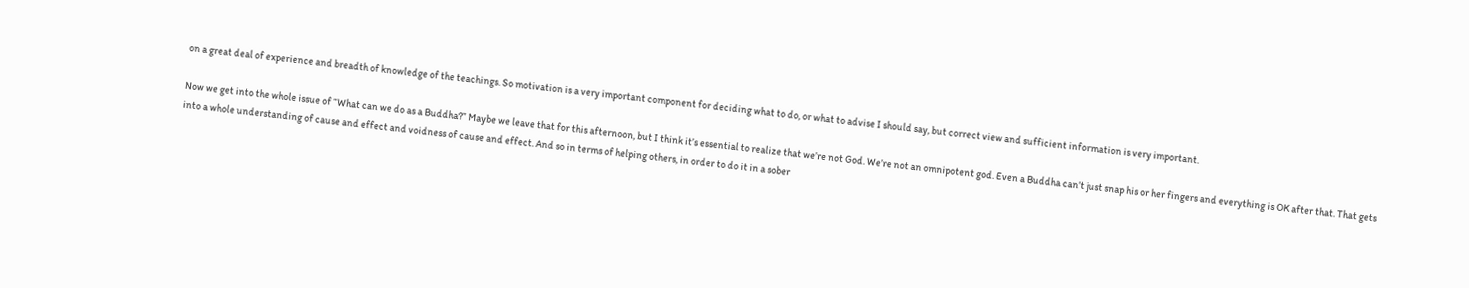on a great deal of experience and breadth of knowledge of the teachings. So motivation is a very important component for deciding what to do, or what to advise I should say, but correct view and sufficient information is very important.

Now we get into the whole issue of “What can we do as a Buddha?” Maybe we leave that for this afternoon, but I think it’s essential to realize that we’re not God. We’re not an omnipotent god. Even a Buddha can’t just snap his or her fingers and everything is OK after that. That gets into a whole understanding of cause and effect and voidness of cause and effect. And so in terms of helping others, in order to do it in a sober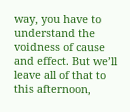way, you have to understand the voidness of cause and effect. But we’ll leave all of that to this afternoon,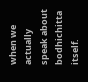when we actually speak about bodhichitta itself.